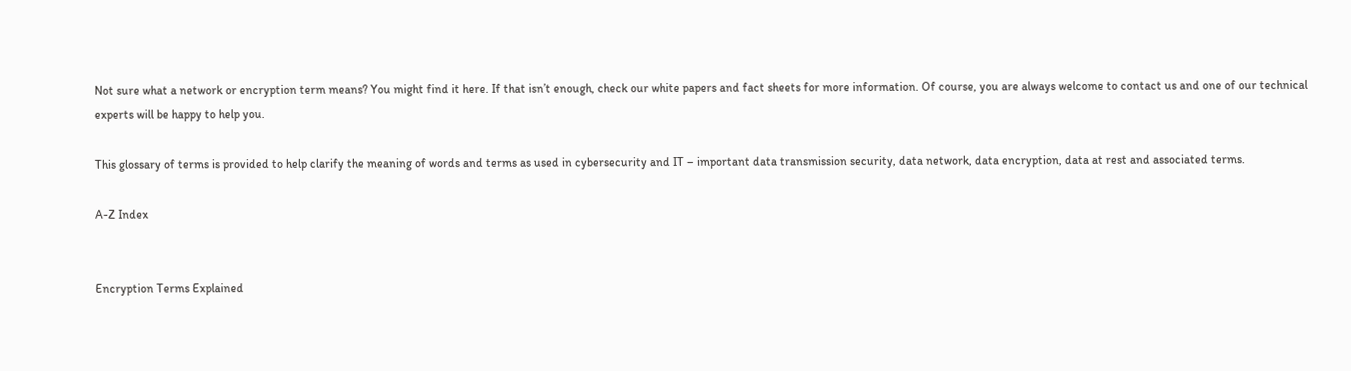Not sure what a network or encryption term means? You might find it here. If that isn’t enough, check our white papers and fact sheets for more information. Of course, you are always welcome to contact us and one of our technical experts will be happy to help you.

This glossary of terms is provided to help clarify the meaning of words and terms as used in cybersecurity and IT – important data transmission security, data network, data encryption, data at rest and associated terms.

A-Z Index


Encryption Terms Explained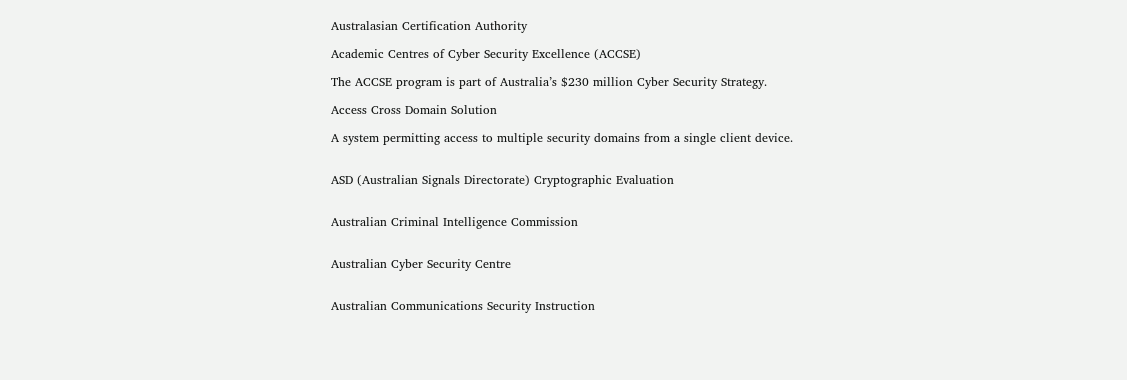Australasian Certification Authority

Academic Centres of Cyber Security Excellence (ACCSE)

The ACCSE program is part of Australia’s $230 million Cyber Security Strategy.

Access Cross Domain Solution

A system permitting access to multiple security domains from a single client device.


ASD (Australian Signals Directorate) Cryptographic Evaluation


Australian Criminal Intelligence Commission


Australian Cyber Security Centre


Australian Communications Security Instruction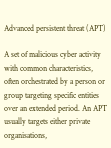Advanced persistent threat (APT)

A set of malicious cyber activity with common characteristics, often orchestrated by a person or group targeting specific entities over an extended period. An APT usually targets either private organisations,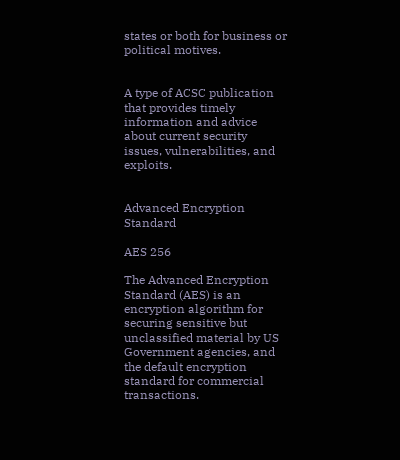states or both for business or political motives.


A type of ACSC publication that provides timely information and advice about current security issues, vulnerabilities, and exploits.


Advanced Encryption Standard

AES 256

The Advanced Encryption Standard (AES) is an encryption algorithm for securing sensitive but unclassified material by US Government agencies, and the default encryption standard for commercial transactions.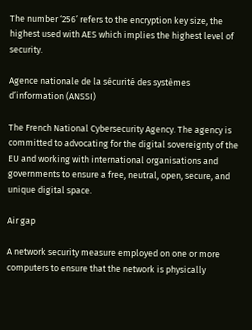The number ‘256’ refers to the encryption key size, the highest used with AES which implies the highest level of security.

Agence nationale de la sécurité des systèmes d’information (ANSSI)

The French National Cybersecurity Agency. The agency is committed to advocating for the digital sovereignty of the EU and working with international organisations and governments to ensure a free, neutral, open, secure, and unique digital space.

Air gap

A network security measure employed on one or more computers to ensure that the network is physically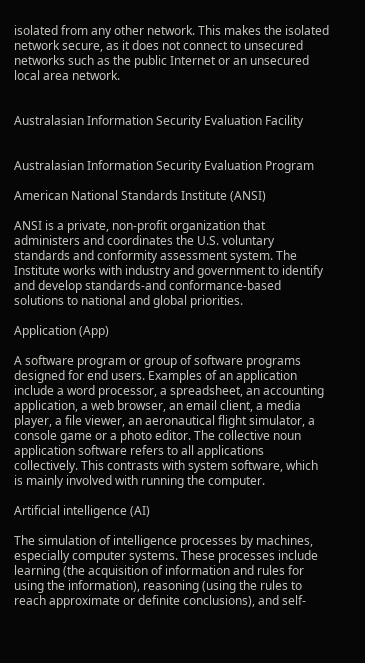isolated from any other network. This makes the isolated network secure, as it does not connect to unsecured networks such as the public Internet or an unsecured local area network.


Australasian Information Security Evaluation Facility


Australasian Information Security Evaluation Program

American National Standards Institute (ANSI)

ANSI is a private, non-profit organization that administers and coordinates the U.S. voluntary standards and conformity assessment system. The Institute works with industry and government to identify and develop standards-and conformance-based solutions to national and global priorities.

Application (App)

A software program or group of software programs designed for end users. Examples of an application include a word processor, a spreadsheet, an accounting application, a web browser, an email client, a media player, a file viewer, an aeronautical flight simulator, a console game or a photo editor. The collective noun application software refers to all applications collectively. This contrasts with system software, which is mainly involved with running the computer.

Artificial intelligence (AI)

The simulation of intelligence processes by machines, especially computer systems. These processes include learning (the acquisition of information and rules for using the information), reasoning (using the rules to reach approximate or definite conclusions), and self-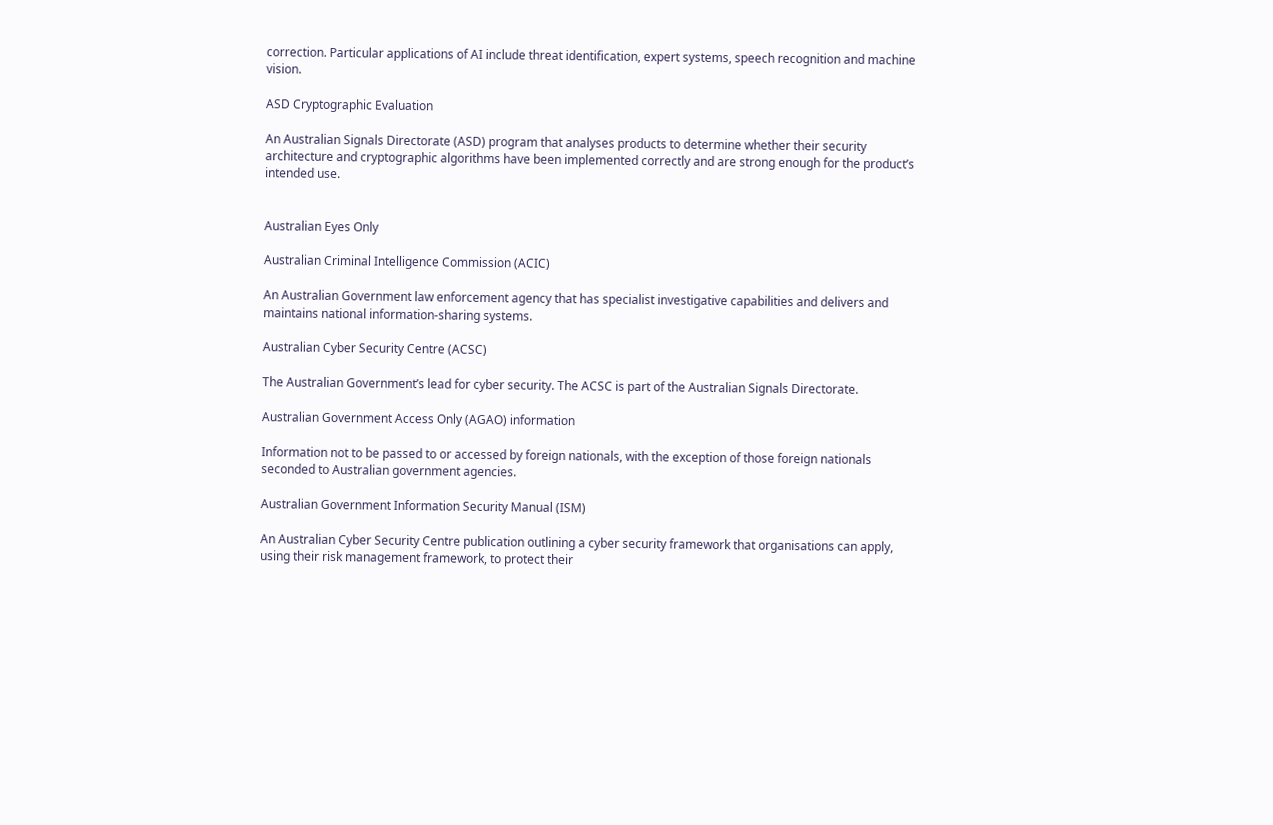correction. Particular applications of AI include threat identification, expert systems, speech recognition and machine vision.

ASD Cryptographic Evaluation

An Australian Signals Directorate (ASD) program that analyses products to determine whether their security architecture and cryptographic algorithms have been implemented correctly and are strong enough for the product’s intended use.


Australian Eyes Only

Australian Criminal Intelligence Commission (ACIC)

An Australian Government law enforcement agency that has specialist investigative capabilities and delivers and maintains national information-sharing systems.

Australian Cyber Security Centre (ACSC)

The Australian Government’s lead for cyber security. The ACSC is part of the Australian Signals Directorate.

Australian Government Access Only (AGAO) information

Information not to be passed to or accessed by foreign nationals, with the exception of those foreign nationals seconded to Australian government agencies.

Australian Government Information Security Manual (ISM)

An Australian Cyber Security Centre publication outlining a cyber security framework that organisations can apply, using their risk management framework, to protect their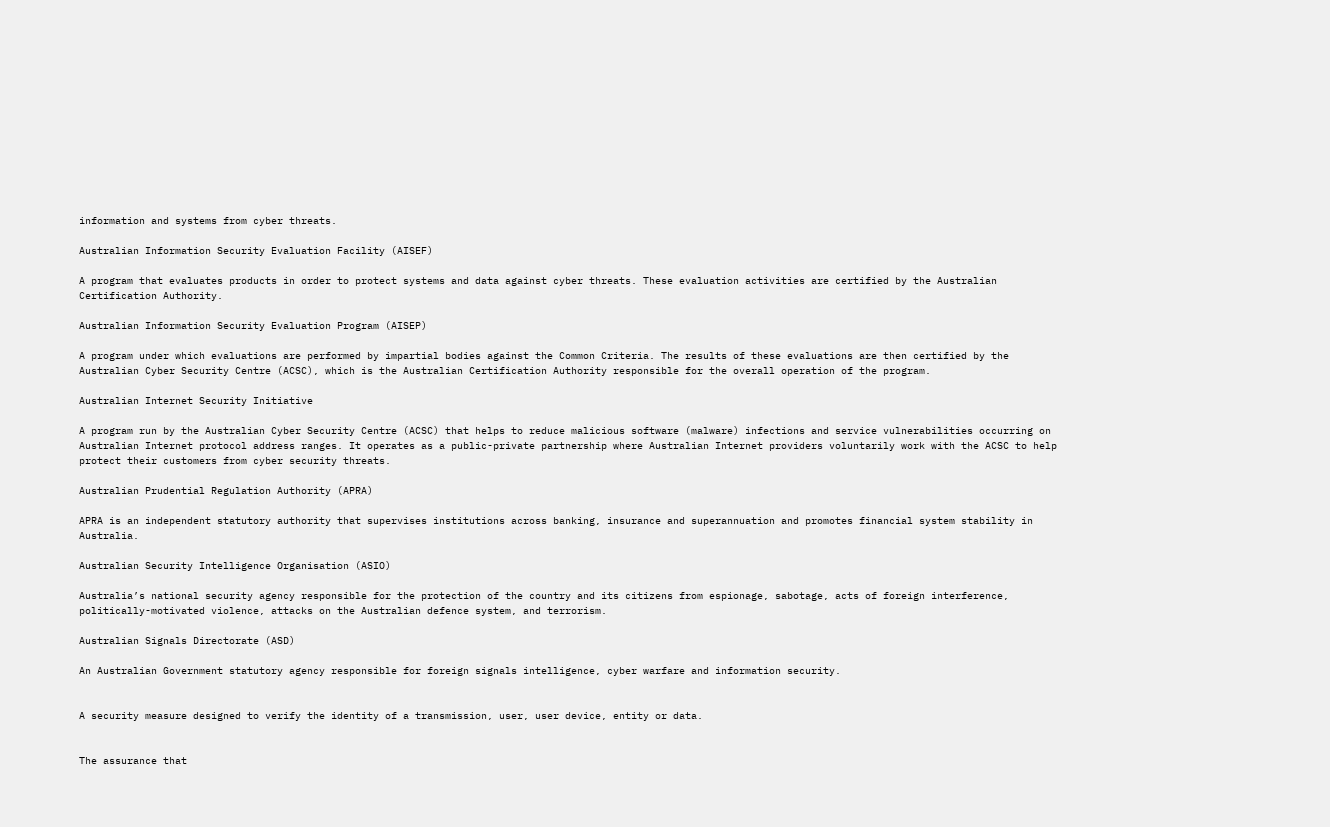information and systems from cyber threats.

Australian Information Security Evaluation Facility (AISEF)

A program that evaluates products in order to protect systems and data against cyber threats. These evaluation activities are certified by the Australian Certification Authority.

Australian Information Security Evaluation Program (AISEP)

A program under which evaluations are performed by impartial bodies against the Common Criteria. The results of these evaluations are then certified by the Australian Cyber Security Centre (ACSC), which is the Australian Certification Authority responsible for the overall operation of the program.

Australian Internet Security Initiative

A program run by the Australian Cyber Security Centre (ACSC) that helps to reduce malicious software (malware) infections and service vulnerabilities occurring on Australian Internet protocol address ranges. It operates as a public-private partnership where Australian Internet providers voluntarily work with the ACSC to help protect their customers from cyber security threats.

Australian Prudential Regulation Authority (APRA)

APRA is an independent statutory authority that supervises institutions across banking, insurance and superannuation and promotes financial system stability in Australia.

Australian Security Intelligence Organisation (ASIO)

Australia’s national security agency responsible for the protection of the country and its citizens from espionage, sabotage, acts of foreign interference, politically-motivated violence, attacks on the Australian defence system, and terrorism.

Australian Signals Directorate (ASD)

An Australian Government statutory agency responsible for foreign signals intelligence, cyber warfare and information security.


A security measure designed to verify the identity of a transmission, user, user device, entity or data.


The assurance that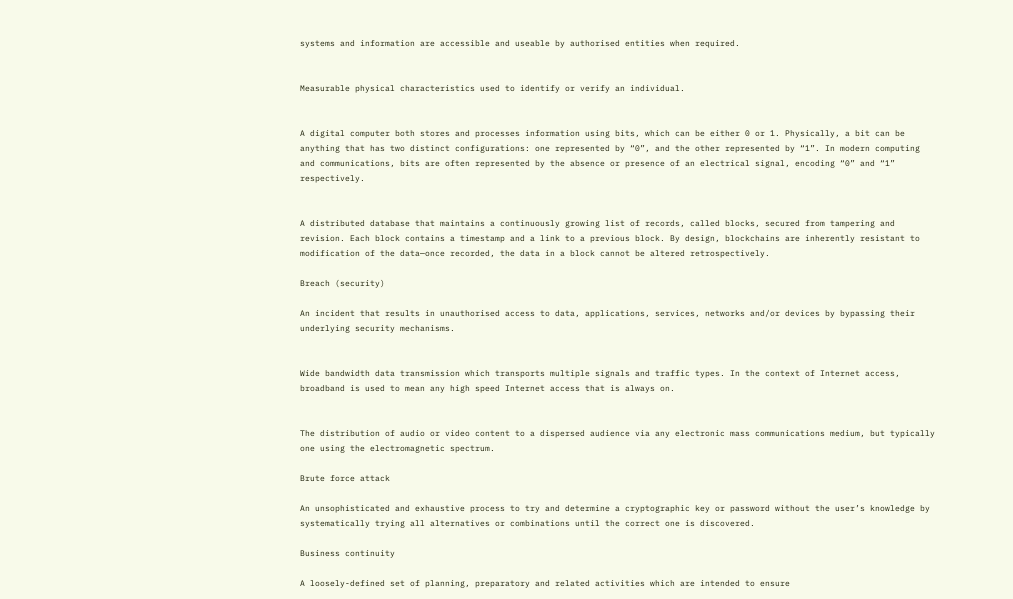systems and information are accessible and useable by authorised entities when required.


Measurable physical characteristics used to identify or verify an individual.


A digital computer both stores and processes information using bits, which can be either 0 or 1. Physically, a bit can be anything that has two distinct configurations: one represented by “0”, and the other represented by “1”. In modern computing and communications, bits are often represented by the absence or presence of an electrical signal, encoding “0” and “1” respectively.


A distributed database that maintains a continuously growing list of records, called blocks, secured from tampering and revision. Each block contains a timestamp and a link to a previous block. By design, blockchains are inherently resistant to modification of the data—once recorded, the data in a block cannot be altered retrospectively.

Breach (security)

An incident that results in unauthorised access to data, applications, services, networks and/or devices by bypassing their underlying security mechanisms.


Wide bandwidth data transmission which transports multiple signals and traffic types. In the context of Internet access, broadband is used to mean any high speed Internet access that is always on.


The distribution of audio or video content to a dispersed audience via any electronic mass communications medium, but typically one using the electromagnetic spectrum.

Brute force attack

An unsophisticated and exhaustive process to try and determine a cryptographic key or password without the user’s knowledge by systematically trying all alternatives or combinations until the correct one is discovered.

Business continuity

A loosely-defined set of planning, preparatory and related activities which are intended to ensure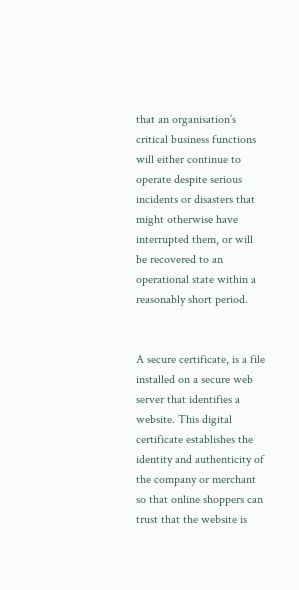that an organisation’s critical business functions will either continue to operate despite serious incidents or disasters that might otherwise have interrupted them, or will be recovered to an operational state within a reasonably short period.


A secure certificate, is a file installed on a secure web server that identifies a website. This digital certificate establishes the identity and authenticity of the company or merchant so that online shoppers can trust that the website is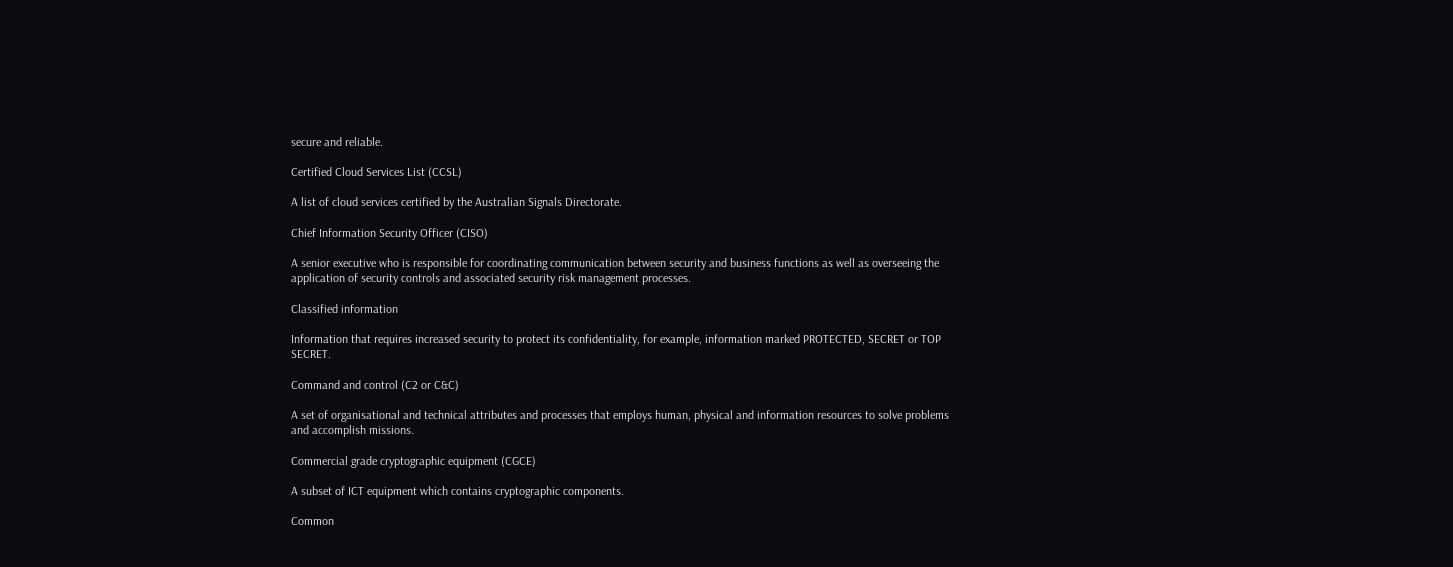secure and reliable.

Certified Cloud Services List (CCSL)

A list of cloud services certified by the Australian Signals Directorate.

Chief Information Security Officer (CISO)

A senior executive who is responsible for coordinating communication between security and business functions as well as overseeing the application of security controls and associated security risk management processes.

Classified information

Information that requires increased security to protect its confidentiality, for example, information marked PROTECTED, SECRET or TOP SECRET.

Command and control (C2 or C&C)

A set of organisational and technical attributes and processes that employs human, physical and information resources to solve problems and accomplish missions.

Commercial grade cryptographic equipment (CGCE)

A subset of ICT equipment which contains cryptographic components.

Common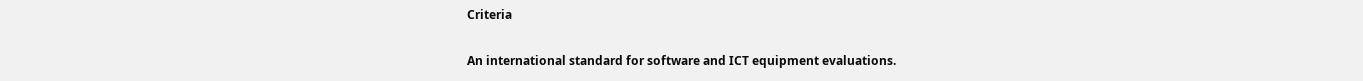Criteria

An international standard for software and ICT equipment evaluations.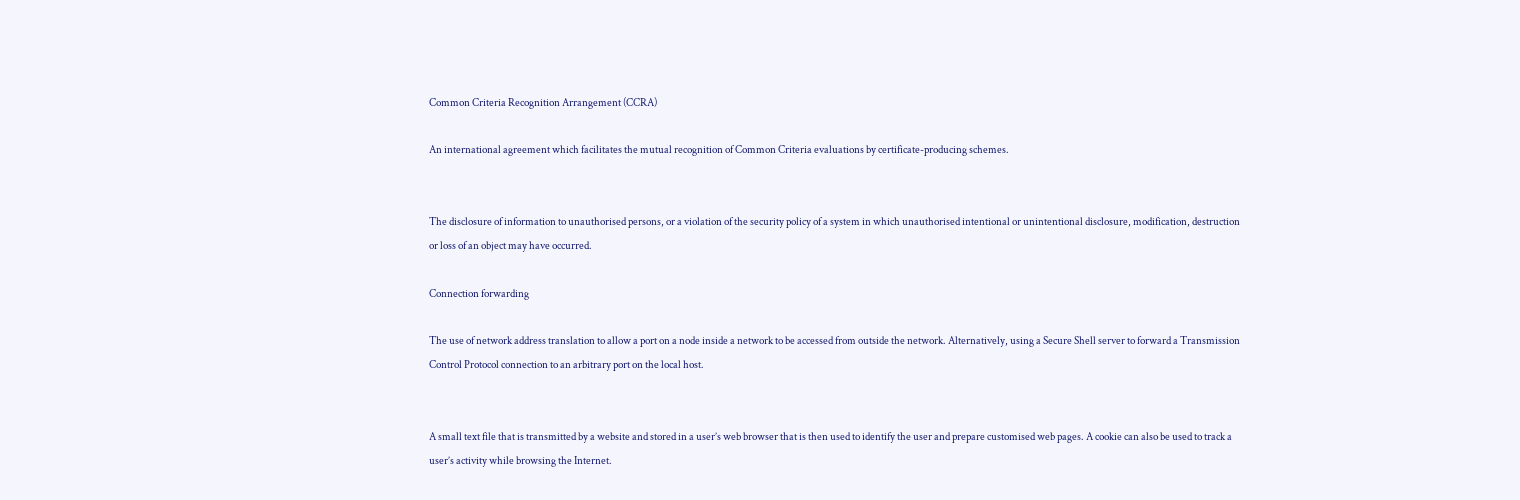Common Criteria Recognition Arrangement (CCRA)

An international agreement which facilitates the mutual recognition of Common Criteria evaluations by certificate-producing schemes.


The disclosure of information to unauthorised persons, or a violation of the security policy of a system in which unauthorised intentional or unintentional disclosure, modification, destruction or loss of an object may have occurred.

Connection forwarding

The use of network address translation to allow a port on a node inside a network to be accessed from outside the network. Alternatively, using a Secure Shell server to forward a Transmission Control Protocol connection to an arbitrary port on the local host.


A small text file that is transmitted by a website and stored in a user’s web browser that is then used to identify the user and prepare customised web pages. A cookie can also be used to track a user’s activity while browsing the Internet.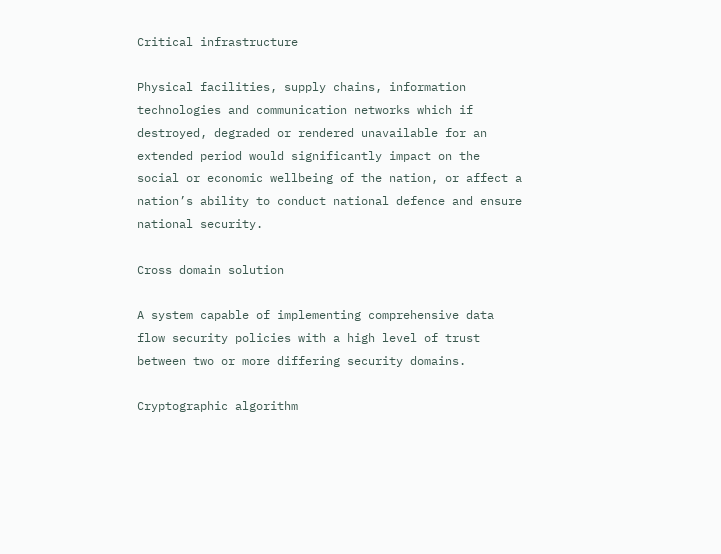Critical infrastructure

Physical facilities, supply chains, information technologies and communication networks which if destroyed, degraded or rendered unavailable for an extended period would significantly impact on the social or economic wellbeing of the nation, or affect a nation’s ability to conduct national defence and ensure national security.

Cross domain solution

A system capable of implementing comprehensive data flow security policies with a high level of trust between two or more differing security domains.

Cryptographic algorithm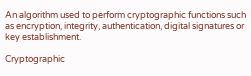An algorithm used to perform cryptographic functions such as encryption, integrity, authentication, digital signatures or key establishment.

Cryptographic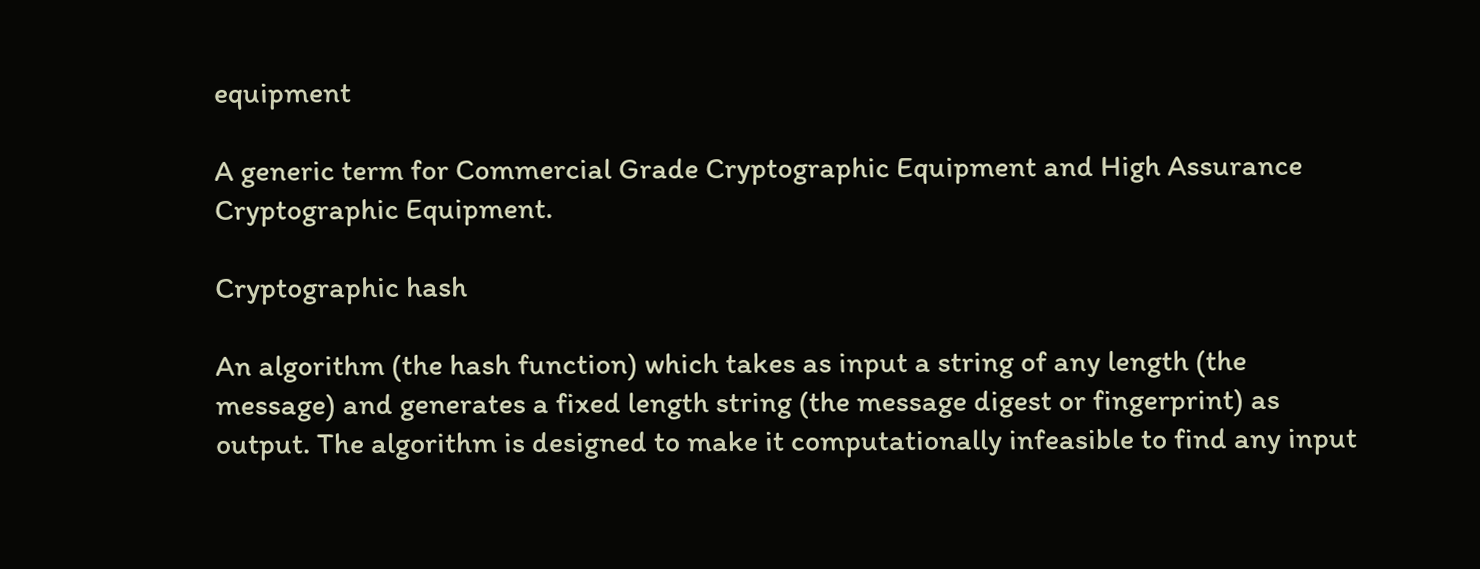equipment

A generic term for Commercial Grade Cryptographic Equipment and High Assurance Cryptographic Equipment.

Cryptographic hash

An algorithm (the hash function) which takes as input a string of any length (the message) and generates a fixed length string (the message digest or fingerprint) as output. The algorithm is designed to make it computationally infeasible to find any input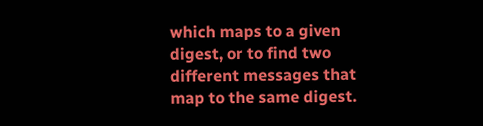which maps to a given digest, or to find two different messages that map to the same digest.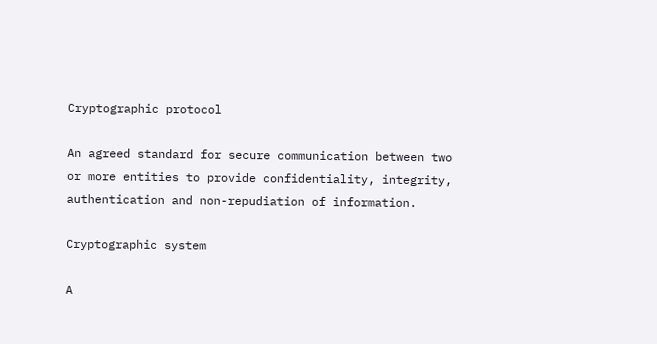Cryptographic protocol

An agreed standard for secure communication between two or more entities to provide confidentiality, integrity, authentication and non-repudiation of information.

Cryptographic system

A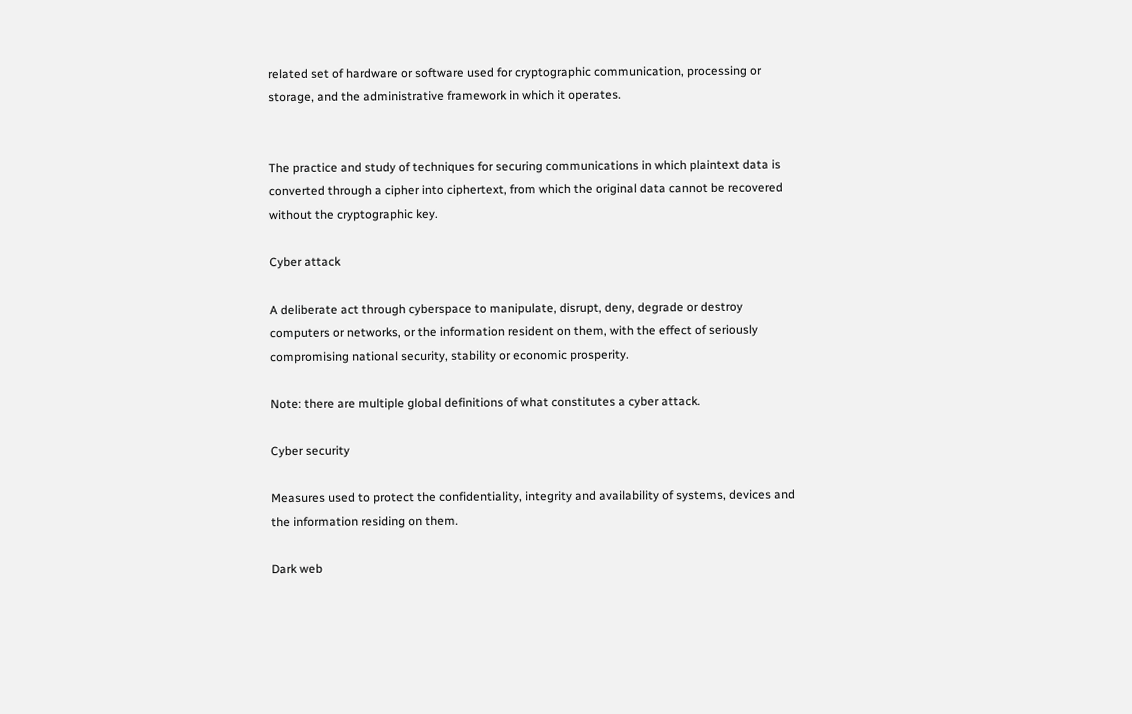related set of hardware or software used for cryptographic communication, processing or storage, and the administrative framework in which it operates.


The practice and study of techniques for securing communications in which plaintext data is converted through a cipher into ciphertext, from which the original data cannot be recovered without the cryptographic key.

Cyber attack

A deliberate act through cyberspace to manipulate, disrupt, deny, degrade or destroy computers or networks, or the information resident on them, with the effect of seriously compromising national security, stability or economic prosperity.

Note: there are multiple global definitions of what constitutes a cyber attack.

Cyber security

Measures used to protect the confidentiality, integrity and availability of systems, devices and the information residing on them.

Dark web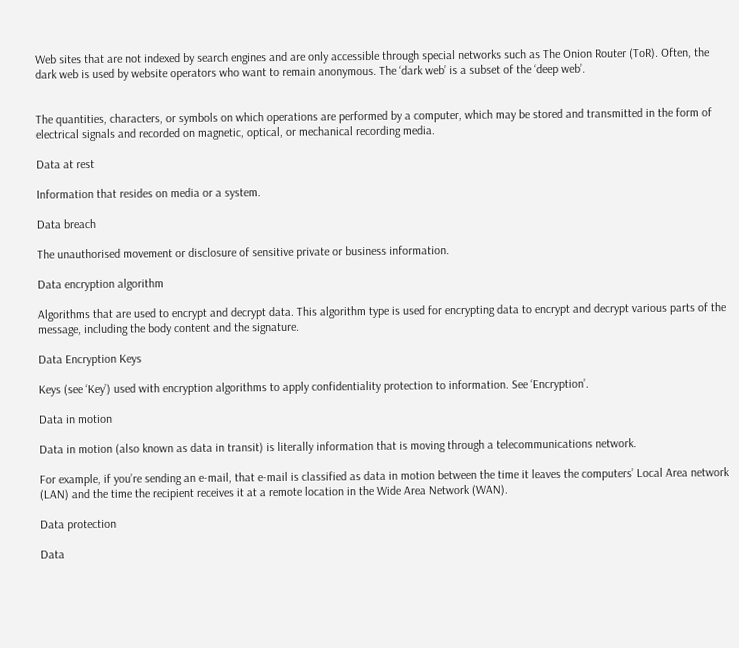Web sites that are not indexed by search engines and are only accessible through special networks such as The Onion Router (ToR). Often, the dark web is used by website operators who want to remain anonymous. The ‘dark web’ is a subset of the ‘deep web’.


The quantities, characters, or symbols on which operations are performed by a computer, which may be stored and transmitted in the form of electrical signals and recorded on magnetic, optical, or mechanical recording media.

Data at rest

Information that resides on media or a system.

Data breach

The unauthorised movement or disclosure of sensitive private or business information.

Data encryption algorithm

Algorithms that are used to encrypt and decrypt data. This algorithm type is used for encrypting data to encrypt and decrypt various parts of the message, including the body content and the signature.

Data Encryption Keys

Keys (see ‘Key’) used with encryption algorithms to apply confidentiality protection to information. See ‘Encryption’.

Data in motion

Data in motion (also known as data in transit) is literally information that is moving through a telecommunications network.

For example, if you’re sending an e-mail, that e-mail is classified as data in motion between the time it leaves the computers’ Local Area network (LAN) and the time the recipient receives it at a remote location in the Wide Area Network (WAN).

Data protection

Data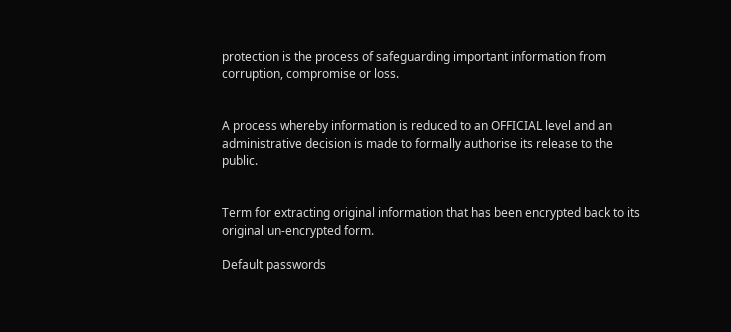protection is the process of safeguarding important information from corruption, compromise or loss.


A process whereby information is reduced to an OFFICIAL level and an administrative decision is made to formally authorise its release to the public.


Term for extracting original information that has been encrypted back to its original un-encrypted form.

Default passwords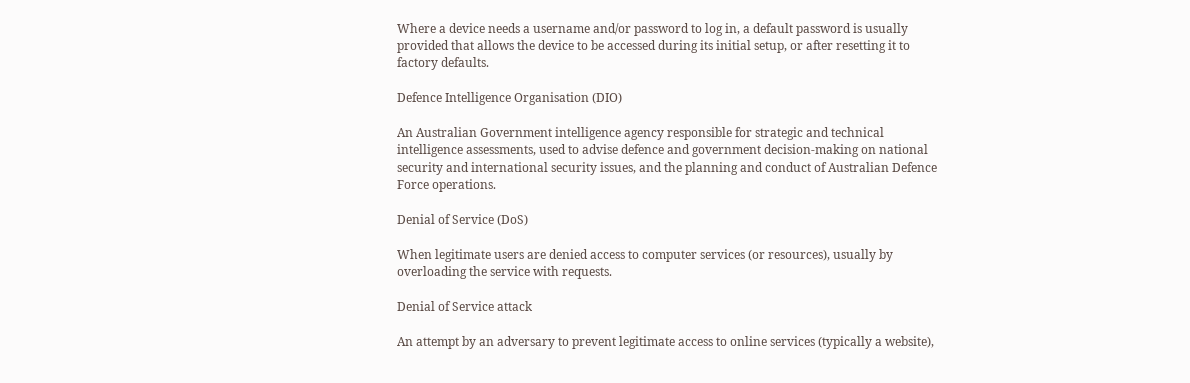Where a device needs a username and/or password to log in, a default password is usually provided that allows the device to be accessed during its initial setup, or after resetting it to factory defaults.

Defence Intelligence Organisation (DIO)

An Australian Government intelligence agency responsible for strategic and technical intelligence assessments, used to advise defence and government decision-making on national security and international security issues, and the planning and conduct of Australian Defence Force operations.

Denial of Service (DoS)

When legitimate users are denied access to computer services (or resources), usually by overloading the service with requests.

Denial of Service attack

An attempt by an adversary to prevent legitimate access to online services (typically a website),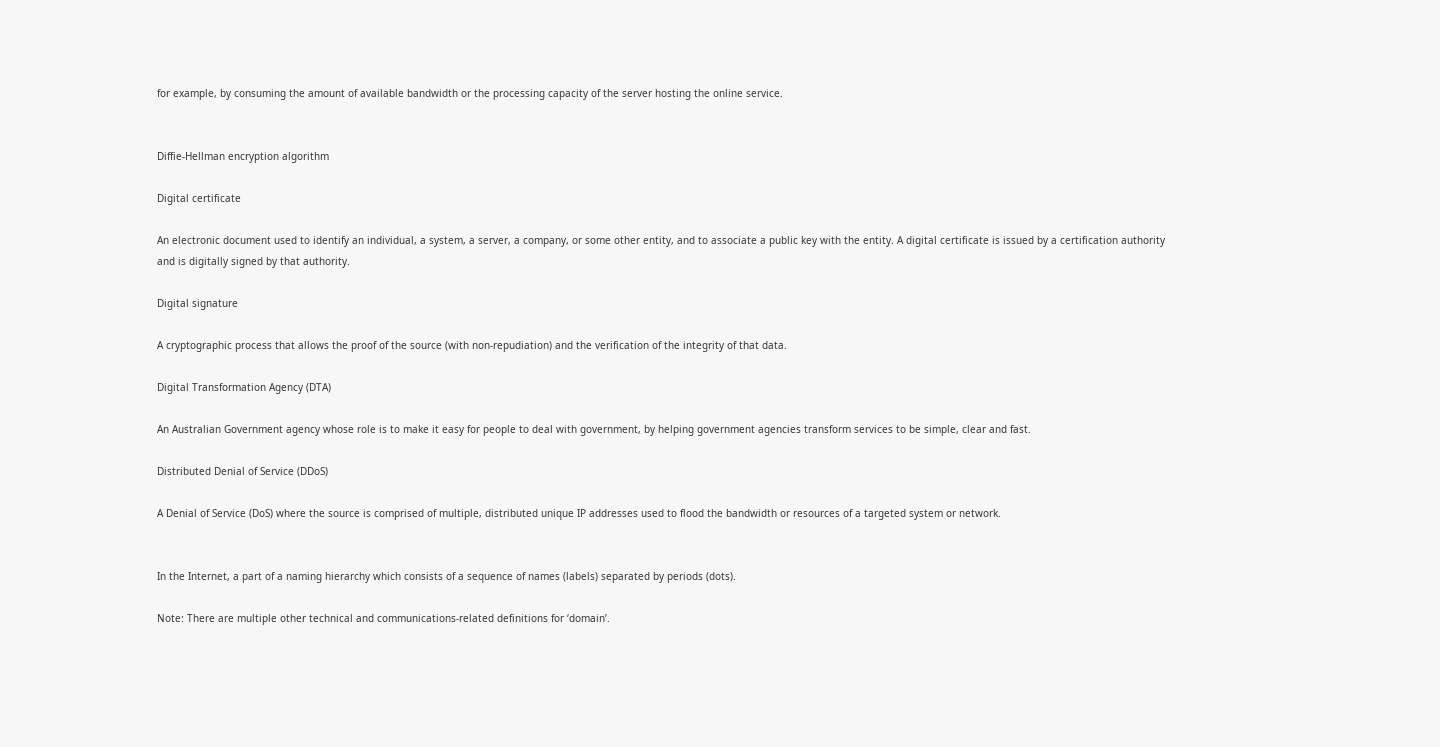for example, by consuming the amount of available bandwidth or the processing capacity of the server hosting the online service.


Diffie-Hellman encryption algorithm

Digital certificate

An electronic document used to identify an individual, a system, a server, a company, or some other entity, and to associate a public key with the entity. A digital certificate is issued by a certification authority and is digitally signed by that authority.

Digital signature

A cryptographic process that allows the proof of the source (with non-repudiation) and the verification of the integrity of that data.

Digital Transformation Agency (DTA)

An Australian Government agency whose role is to make it easy for people to deal with government, by helping government agencies transform services to be simple, clear and fast.

Distributed Denial of Service (DDoS)

A Denial of Service (DoS) where the source is comprised of multiple, distributed unique IP addresses used to flood the bandwidth or resources of a targeted system or network.


In the Internet, a part of a naming hierarchy which consists of a sequence of names (labels) separated by periods (dots).

Note: There are multiple other technical and communications-related definitions for ‘domain’.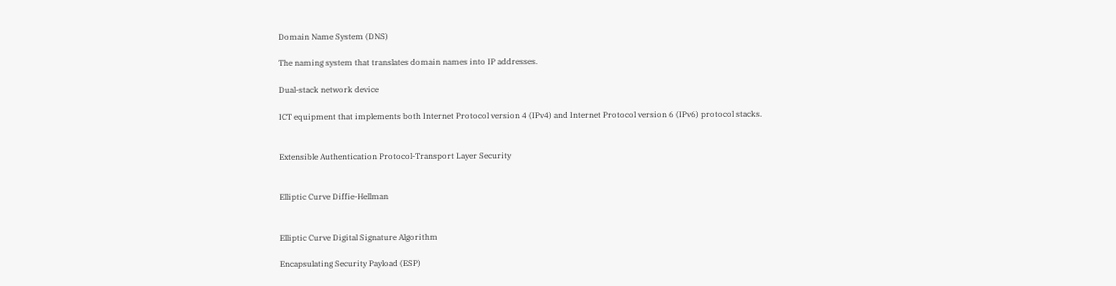Domain Name System (DNS)

The naming system that translates domain names into IP addresses.

Dual-stack network device

ICT equipment that implements both Internet Protocol version 4 (IPv4) and Internet Protocol version 6 (IPv6) protocol stacks.


Extensible Authentication Protocol-Transport Layer Security


Elliptic Curve Diffie-Hellman


Elliptic Curve Digital Signature Algorithm

Encapsulating Security Payload (ESP)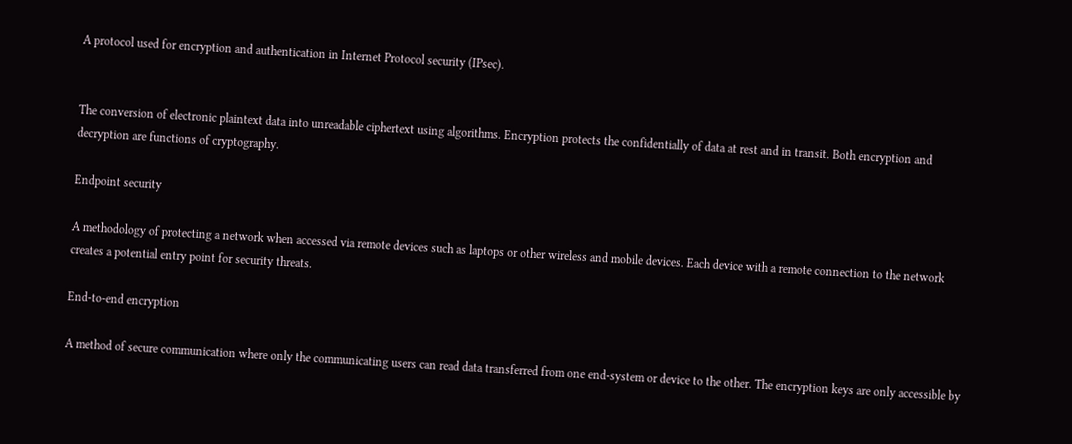A protocol used for encryption and authentication in Internet Protocol security (IPsec).


The conversion of electronic plaintext data into unreadable ciphertext using algorithms. Encryption protects the confidentially of data at rest and in transit. Both encryption and decryption are functions of cryptography.

Endpoint security

A methodology of protecting a network when accessed via remote devices such as laptops or other wireless and mobile devices. Each device with a remote connection to the network creates a potential entry point for security threats.

End-to-end encryption

A method of secure communication where only the communicating users can read data transferred from one end-system or device to the other. The encryption keys are only accessible by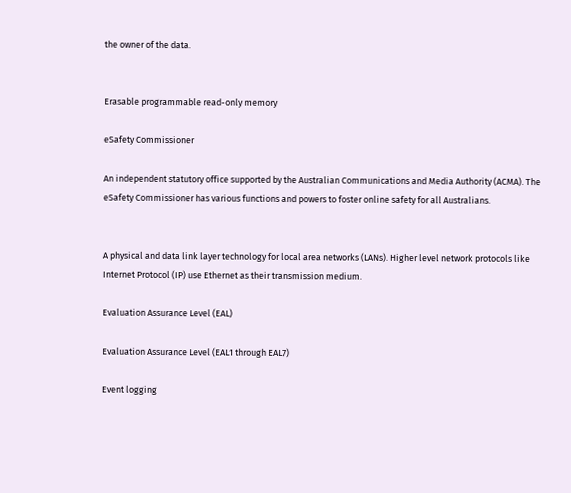the owner of the data.


Erasable programmable read-only memory

eSafety Commissioner

An independent statutory office supported by the Australian Communications and Media Authority (ACMA). The eSafety Commissioner has various functions and powers to foster online safety for all Australians.


A physical and data link layer technology for local area networks (LANs). Higher level network protocols like Internet Protocol (IP) use Ethernet as their transmission medium.

Evaluation Assurance Level (EAL)

Evaluation Assurance Level (EAL1 through EAL7)

Event logging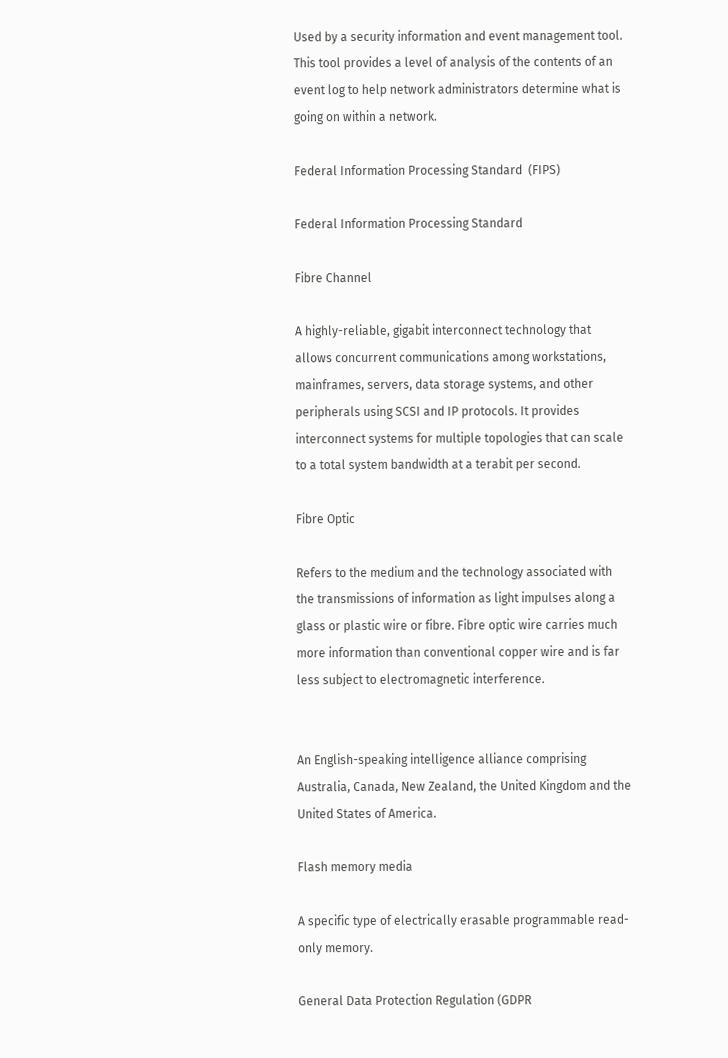Used by a security information and event management tool. This tool provides a level of analysis of the contents of an event log to help network administrators determine what is going on within a network.

Federal Information Processing Standard  (FIPS)

Federal Information Processing Standard

Fibre Channel

A highly-reliable, gigabit interconnect technology that allows concurrent communications among workstations, mainframes, servers, data storage systems, and other peripherals using SCSI and IP protocols. It provides interconnect systems for multiple topologies that can scale to a total system bandwidth at a terabit per second.

Fibre Optic

Refers to the medium and the technology associated with the transmissions of information as light impulses along a glass or plastic wire or fibre. Fibre optic wire carries much more information than conventional copper wire and is far less subject to electromagnetic interference.


An English-speaking intelligence alliance comprising Australia, Canada, New Zealand, the United Kingdom and the United States of America.

Flash memory media

A specific type of electrically erasable programmable read-only memory.

General Data Protection Regulation (GDPR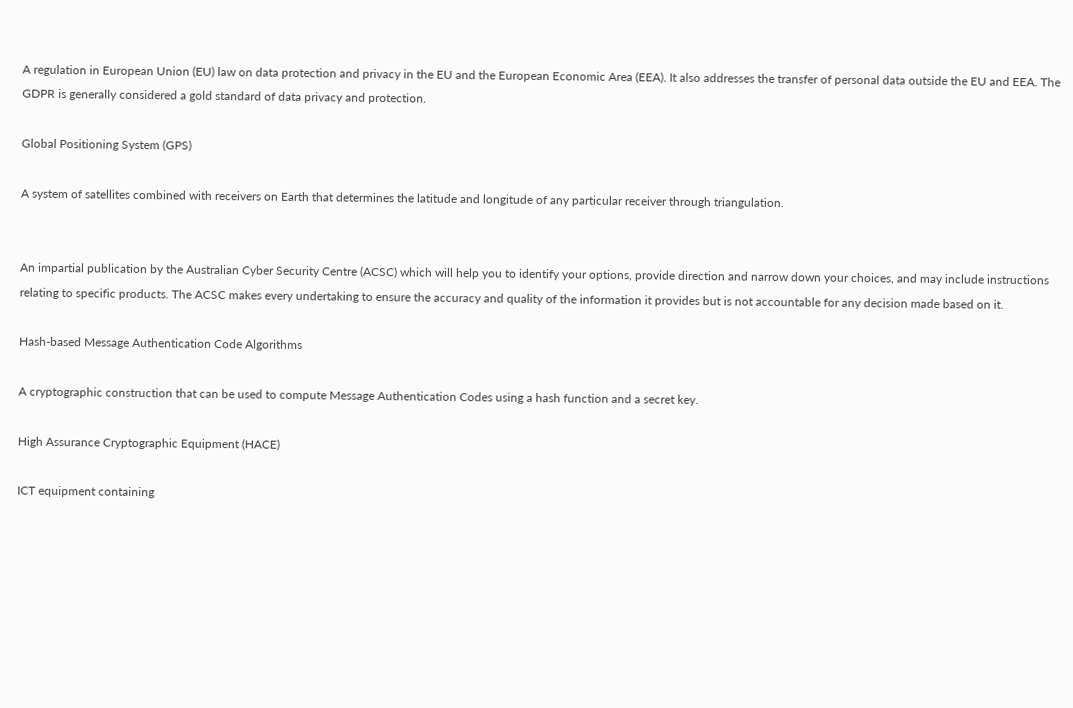A regulation in European Union (EU) law on data protection and privacy in the EU and the European Economic Area (EEA). It also addresses the transfer of personal data outside the EU and EEA. The GDPR is generally considered a gold standard of data privacy and protection.

Global Positioning System (GPS)

A system of satellites combined with receivers on Earth that determines the latitude and longitude of any particular receiver through triangulation.


An impartial publication by the Australian Cyber Security Centre (ACSC) which will help you to identify your options, provide direction and narrow down your choices, and may include instructions relating to specific products. The ACSC makes every undertaking to ensure the accuracy and quality of the information it provides but is not accountable for any decision made based on it.

Hash-based Message Authentication Code Algorithms

A cryptographic construction that can be used to compute Message Authentication Codes using a hash function and a secret key.

High Assurance Cryptographic Equipment (HACE)

ICT equipment containing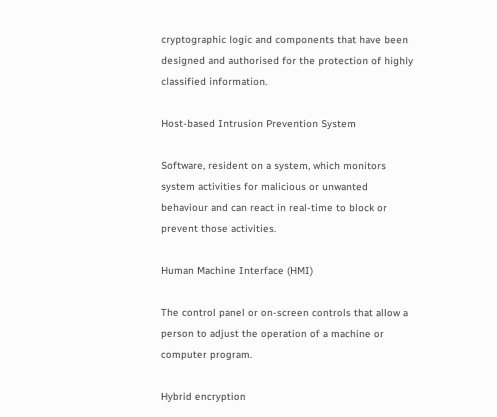cryptographic logic and components that have been designed and authorised for the protection of highly classified information.

Host-based Intrusion Prevention System

Software, resident on a system, which monitors system activities for malicious or unwanted behaviour and can react in real-time to block or prevent those activities.

Human Machine Interface (HMI)

The control panel or on-screen controls that allow a person to adjust the operation of a machine or computer program.

Hybrid encryption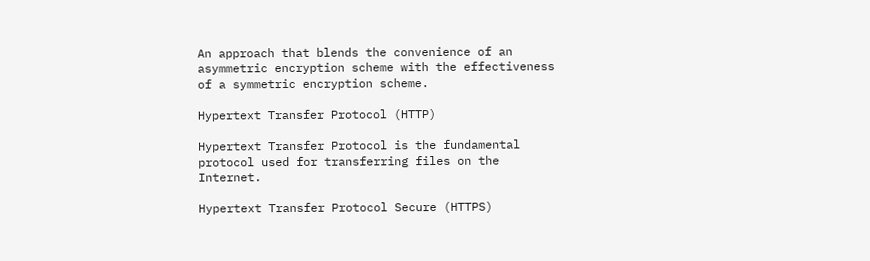An approach that blends the convenience of an asymmetric encryption scheme with the effectiveness of a symmetric encryption scheme.

Hypertext Transfer Protocol (HTTP)

Hypertext Transfer Protocol is the fundamental protocol used for transferring files on the Internet.

Hypertext Transfer Protocol Secure (HTTPS)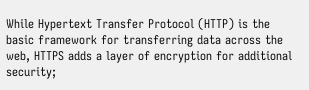While Hypertext Transfer Protocol (HTTP) is the basic framework for transferring data across the web, HTTPS adds a layer of encryption for additional security;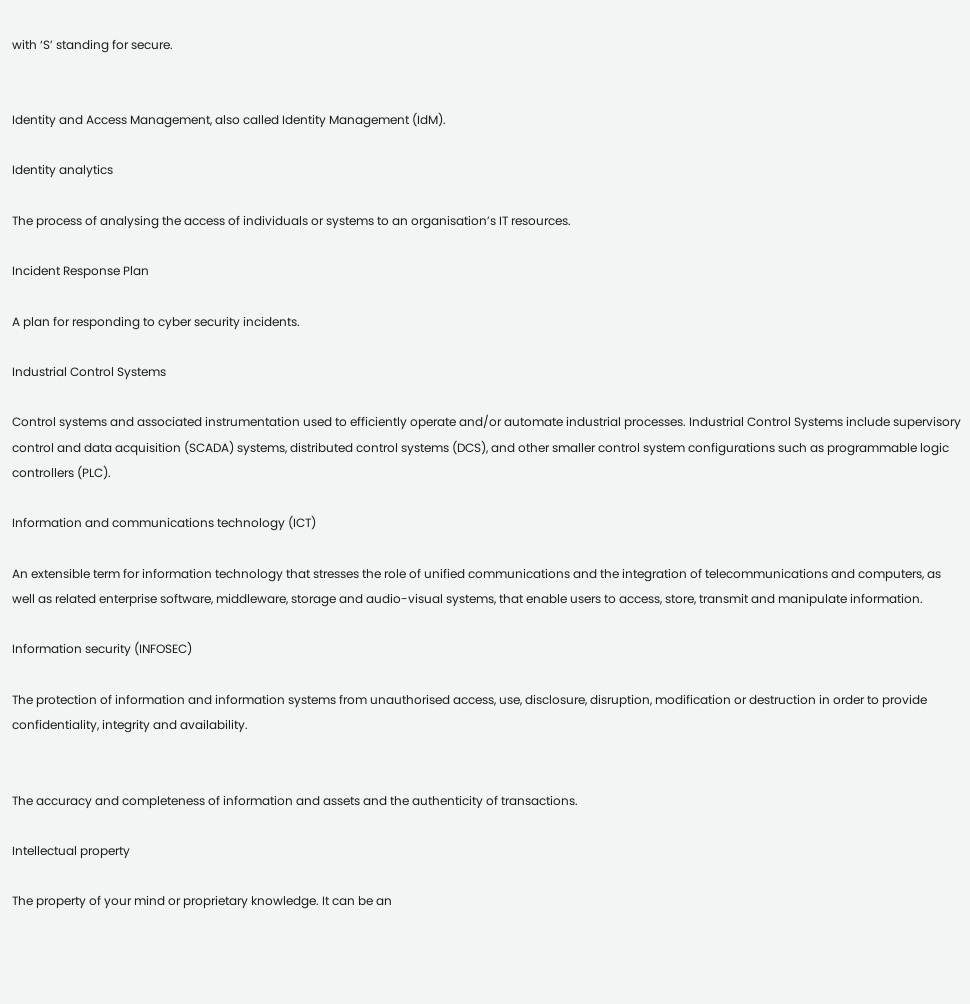with ‘S’ standing for secure.


Identity and Access Management, also called Identity Management (IdM).

Identity analytics

The process of analysing the access of individuals or systems to an organisation’s IT resources.

Incident Response Plan

A plan for responding to cyber security incidents.

Industrial Control Systems

Control systems and associated instrumentation used to efficiently operate and/or automate industrial processes. Industrial Control Systems include supervisory control and data acquisition (SCADA) systems, distributed control systems (DCS), and other smaller control system configurations such as programmable logic controllers (PLC).

Information and communications technology (ICT)

An extensible term for information technology that stresses the role of unified communications and the integration of telecommunications and computers, as well as related enterprise software, middleware, storage and audio-visual systems, that enable users to access, store, transmit and manipulate information.

Information security (INFOSEC)

The protection of information and information systems from unauthorised access, use, disclosure, disruption, modification or destruction in order to provide confidentiality, integrity and availability.


The accuracy and completeness of information and assets and the authenticity of transactions.

Intellectual property

The property of your mind or proprietary knowledge. It can be an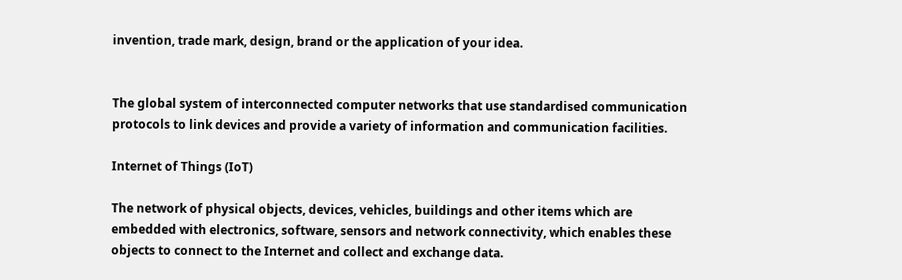invention, trade mark, design, brand or the application of your idea.


The global system of interconnected computer networks that use standardised communication protocols to link devices and provide a variety of information and communication facilities.

Internet of Things (IoT)

The network of physical objects, devices, vehicles, buildings and other items which are embedded with electronics, software, sensors and network connectivity, which enables these objects to connect to the Internet and collect and exchange data.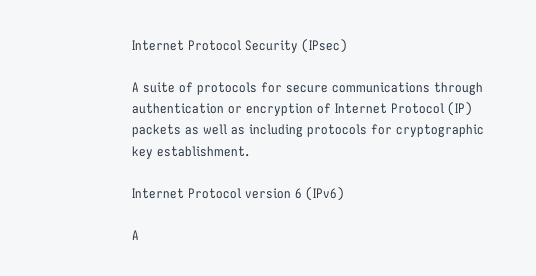Internet Protocol Security (IPsec)

A suite of protocols for secure communications through authentication or encryption of Internet Protocol (IP) packets as well as including protocols for cryptographic key establishment.

Internet Protocol version 6 (IPv6)

A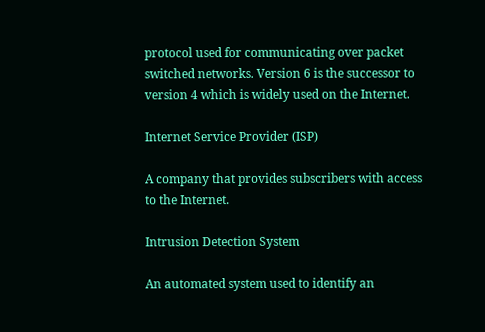protocol used for communicating over packet switched networks. Version 6 is the successor to version 4 which is widely used on the Internet.

Internet Service Provider (ISP)

A company that provides subscribers with access to the Internet.

Intrusion Detection System

An automated system used to identify an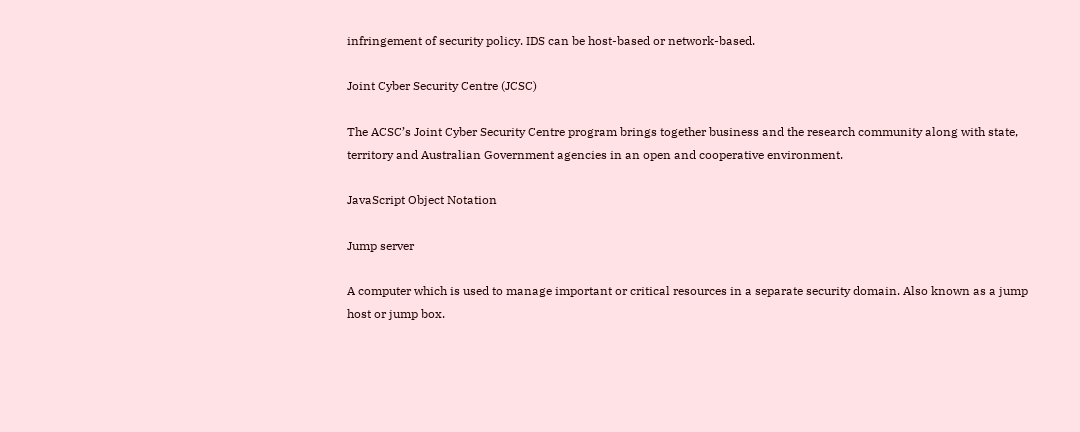infringement of security policy. IDS can be host-based or network-based.

Joint Cyber Security Centre (JCSC)

The ACSC’s Joint Cyber Security Centre program brings together business and the research community along with state, territory and Australian Government agencies in an open and cooperative environment.

JavaScript Object Notation

Jump server

A computer which is used to manage important or critical resources in a separate security domain. Also known as a jump host or jump box.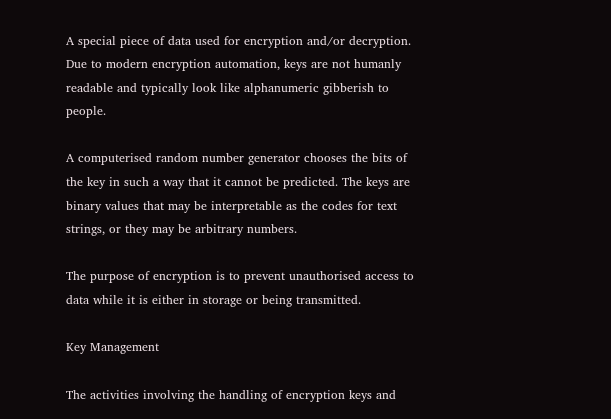A special piece of data used for encryption and/or decryption. Due to modern encryption automation, keys are not humanly readable and typically look like alphanumeric gibberish to people.

A computerised random number generator chooses the bits of the key in such a way that it cannot be predicted. The keys are binary values that may be interpretable as the codes for text strings, or they may be arbitrary numbers.

The purpose of encryption is to prevent unauthorised access to data while it is either in storage or being transmitted.

Key Management

The activities involving the handling of encryption keys and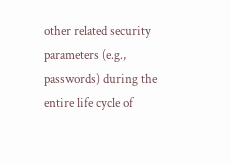other related security parameters (e.g., passwords) during the entire life cycle of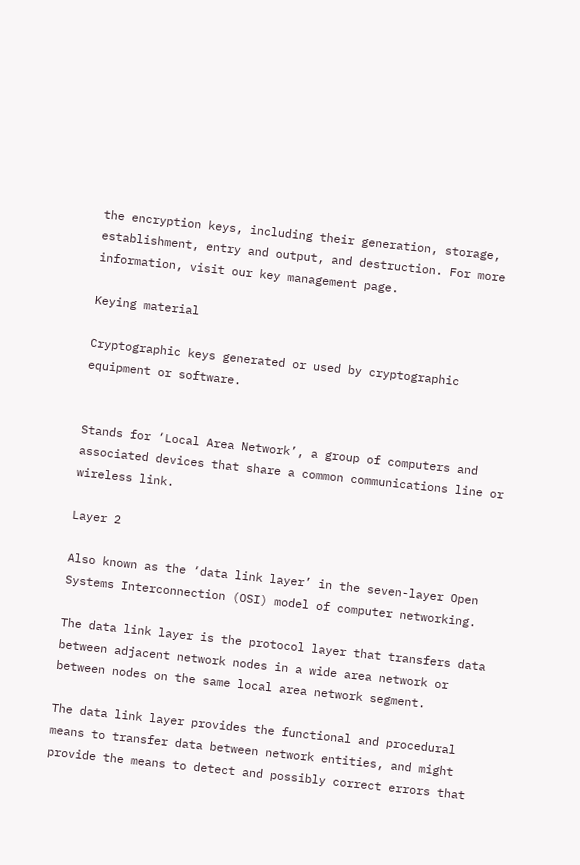the encryption keys, including their generation, storage, establishment, entry and output, and destruction. For more information, visit our key management page.

Keying material

Cryptographic keys generated or used by cryptographic equipment or software.


Stands for ‘Local Area Network’, a group of computers and associated devices that share a common communications line or wireless link.

Layer 2

Also known as the ‘data link layer’ in the seven-layer Open Systems Interconnection (OSI) model of computer networking.

The data link layer is the protocol layer that transfers data between adjacent network nodes in a wide area network or between nodes on the same local area network segment.

The data link layer provides the functional and procedural means to transfer data between network entities, and might provide the means to detect and possibly correct errors that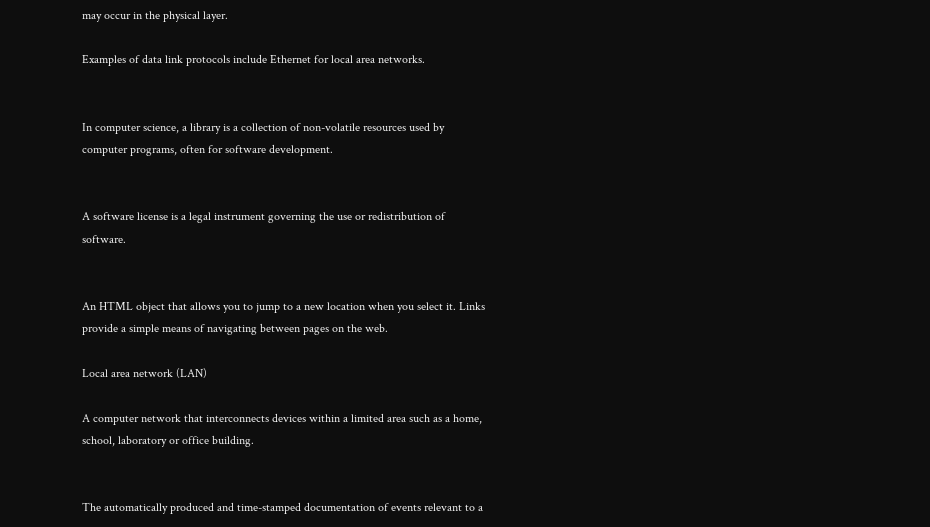may occur in the physical layer.

Examples of data link protocols include Ethernet for local area networks.


In computer science, a library is a collection of non-volatile resources used by computer programs, often for software development.


A software license is a legal instrument governing the use or redistribution of software.


An HTML object that allows you to jump to a new location when you select it. Links provide a simple means of navigating between pages on the web.

Local area network (LAN)

A computer network that interconnects devices within a limited area such as a home, school, laboratory or office building.


The automatically produced and time-stamped documentation of events relevant to a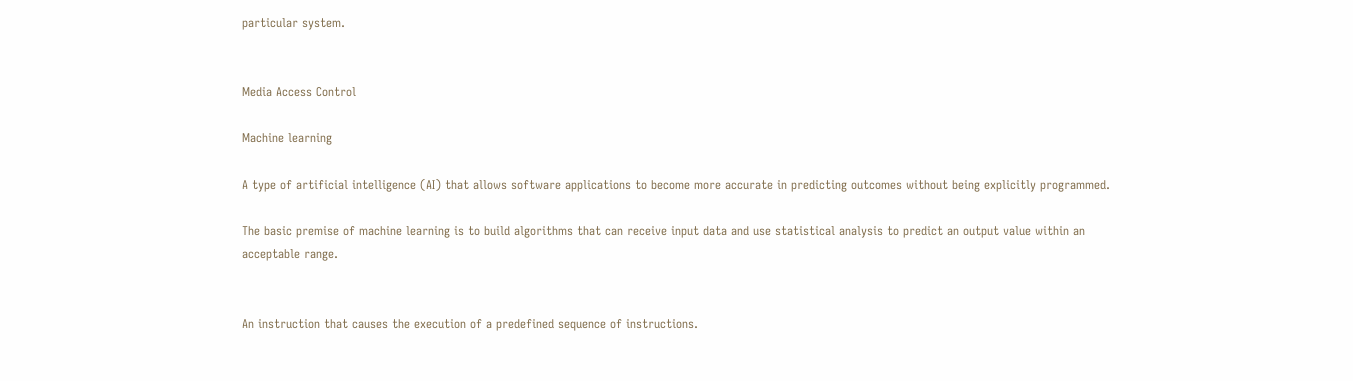particular system.


Media Access Control

Machine learning

A type of artificial intelligence (AI) that allows software applications to become more accurate in predicting outcomes without being explicitly programmed.

The basic premise of machine learning is to build algorithms that can receive input data and use statistical analysis to predict an output value within an acceptable range.


An instruction that causes the execution of a predefined sequence of instructions.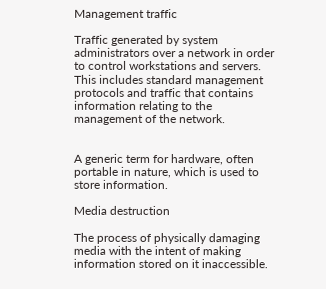Management traffic

Traffic generated by system administrators over a network in order to control workstations and servers. This includes standard management protocols and traffic that contains information relating to the management of the network.


A generic term for hardware, often portable in nature, which is used to store information.

Media destruction

The process of physically damaging media with the intent of making information stored on it inaccessible.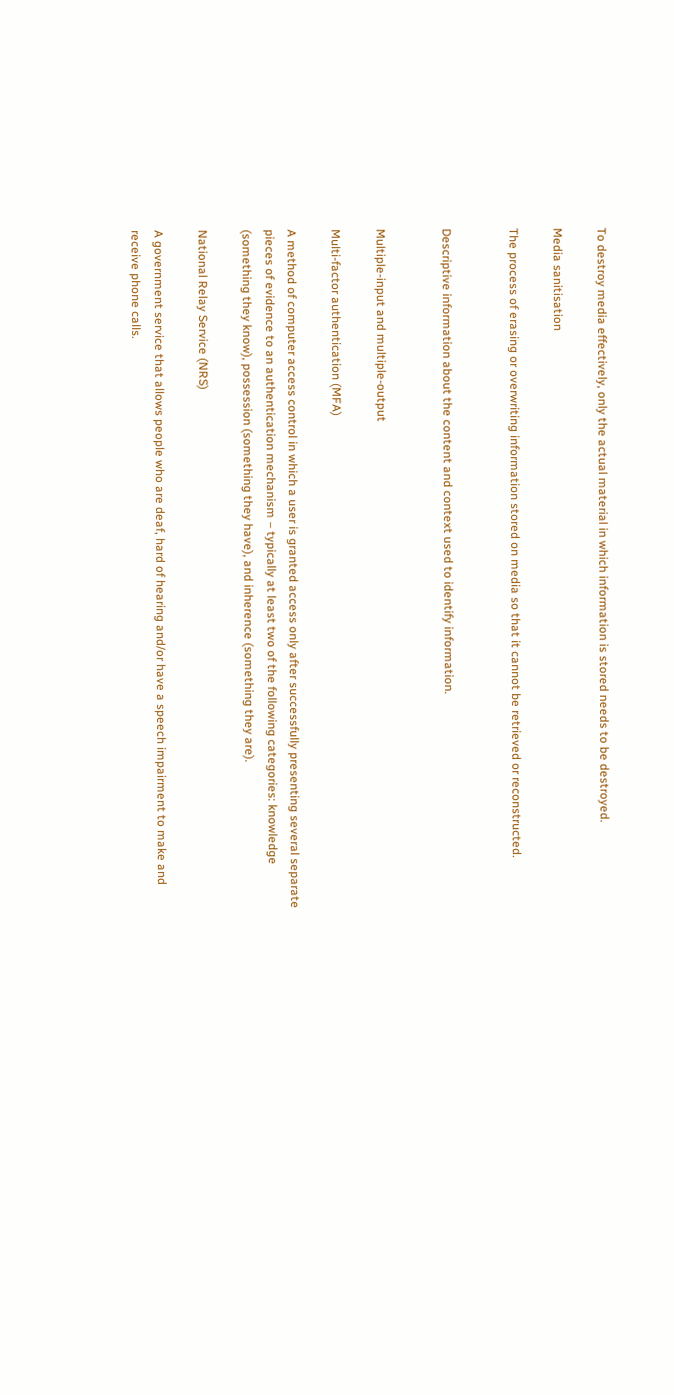To destroy media effectively, only the actual material in which information is stored needs to be destroyed.

Media sanitisation

The process of erasing or overwriting information stored on media so that it cannot be retrieved or reconstructed.


Descriptive information about the content and context used to identify information.


Multiple-input and multiple-output

Multi-factor authentication (MFA)

A method of computer access control in which a user is granted access only after successfully presenting several separate pieces of evidence to an authentication mechanism – typically at least two of the following categories: knowledge (something they know), possession (something they have), and inherence (something they are).

National Relay Service (NRS)

A government service that allows people who are deaf, hard of hearing and/or have a speech impairment to make and receive phone calls.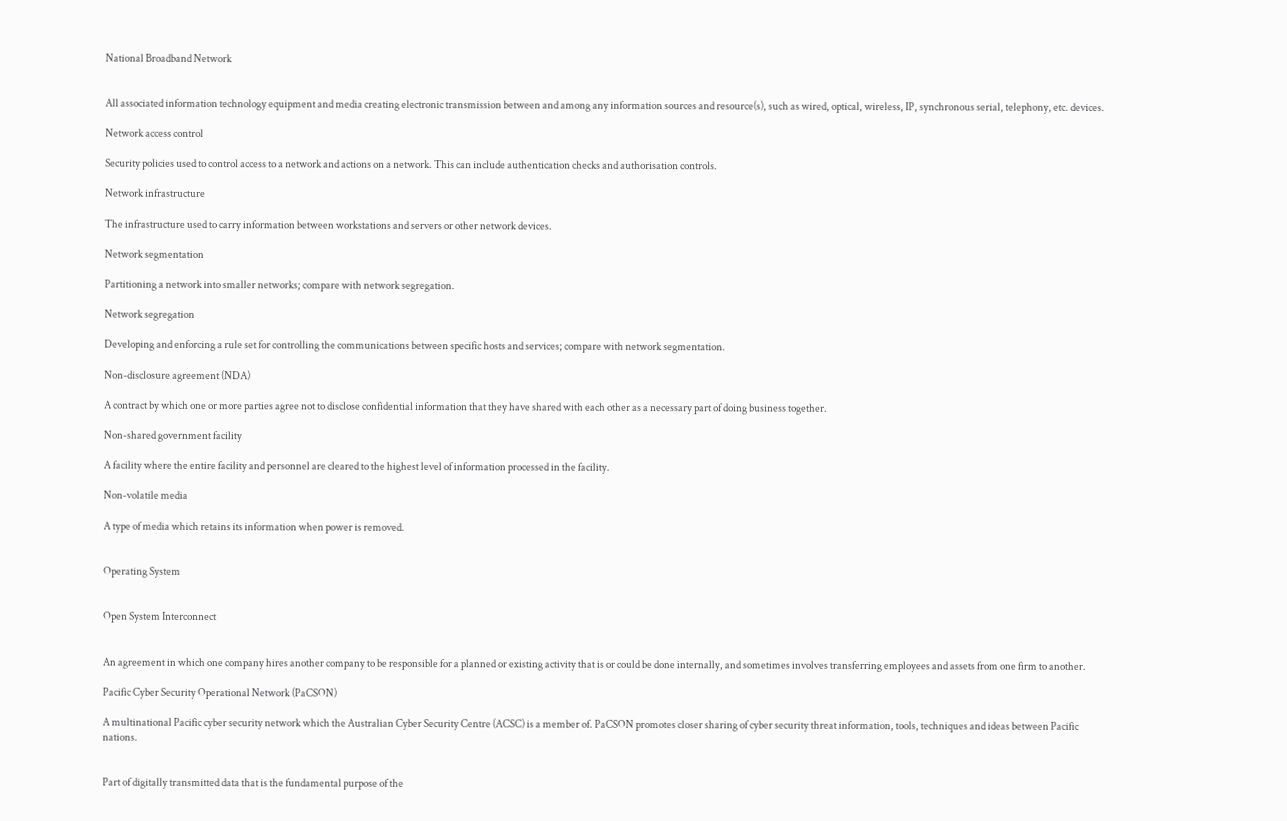National Broadband Network


All associated information technology equipment and media creating electronic transmission between and among any information sources and resource(s), such as wired, optical, wireless, IP, synchronous serial, telephony, etc. devices.

Network access control

Security policies used to control access to a network and actions on a network. This can include authentication checks and authorisation controls.

Network infrastructure

The infrastructure used to carry information between workstations and servers or other network devices.

Network segmentation

Partitioning a network into smaller networks; compare with network segregation.

Network segregation

Developing and enforcing a rule set for controlling the communications between specific hosts and services; compare with network segmentation.

Non-disclosure agreement (NDA)

A contract by which one or more parties agree not to disclose confidential information that they have shared with each other as a necessary part of doing business together.

Non-shared government facility

A facility where the entire facility and personnel are cleared to the highest level of information processed in the facility.

Non-volatile media

A type of media which retains its information when power is removed.


Operating System


Open System Interconnect


An agreement in which one company hires another company to be responsible for a planned or existing activity that is or could be done internally, and sometimes involves transferring employees and assets from one firm to another.

Pacific Cyber Security Operational Network (PaCSON)

A multinational Pacific cyber security network which the Australian Cyber Security Centre (ACSC) is a member of. PaCSON promotes closer sharing of cyber security threat information, tools, techniques and ideas between Pacific nations.


Part of digitally transmitted data that is the fundamental purpose of the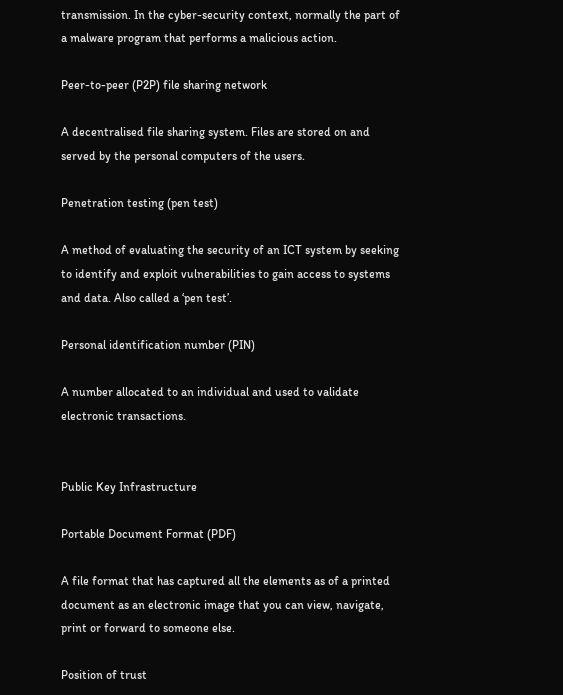transmission. In the cyber-security context, normally the part of a malware program that performs a malicious action.

Peer-to-peer (P2P) file sharing network

A decentralised file sharing system. Files are stored on and served by the personal computers of the users.

Penetration testing (pen test)

A method of evaluating the security of an ICT system by seeking to identify and exploit vulnerabilities to gain access to systems and data. Also called a ‘pen test’.

Personal identification number (PIN)

A number allocated to an individual and used to validate electronic transactions.


Public Key Infrastructure

Portable Document Format (PDF)

A file format that has captured all the elements as of a printed document as an electronic image that you can view, navigate, print or forward to someone else.

Position of trust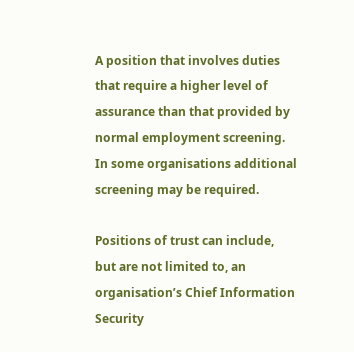A position that involves duties that require a higher level of assurance than that provided by normal employment screening. In some organisations additional screening may be required.

Positions of trust can include, but are not limited to, an organisation’s Chief Information Security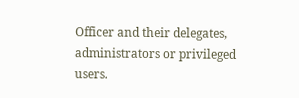Officer and their delegates, administrators or privileged users.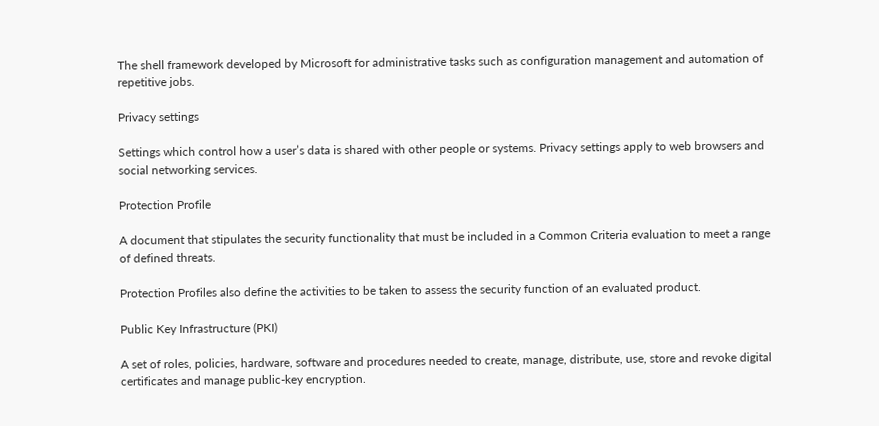The shell framework developed by Microsoft for administrative tasks such as configuration management and automation of repetitive jobs.

Privacy settings

Settings which control how a user’s data is shared with other people or systems. Privacy settings apply to web browsers and social networking services.

Protection Profile

A document that stipulates the security functionality that must be included in a Common Criteria evaluation to meet a range of defined threats.

Protection Profiles also define the activities to be taken to assess the security function of an evaluated product.

Public Key Infrastructure (PKI)

A set of roles, policies, hardware, software and procedures needed to create, manage, distribute, use, store and revoke digital certificates and manage public-key encryption.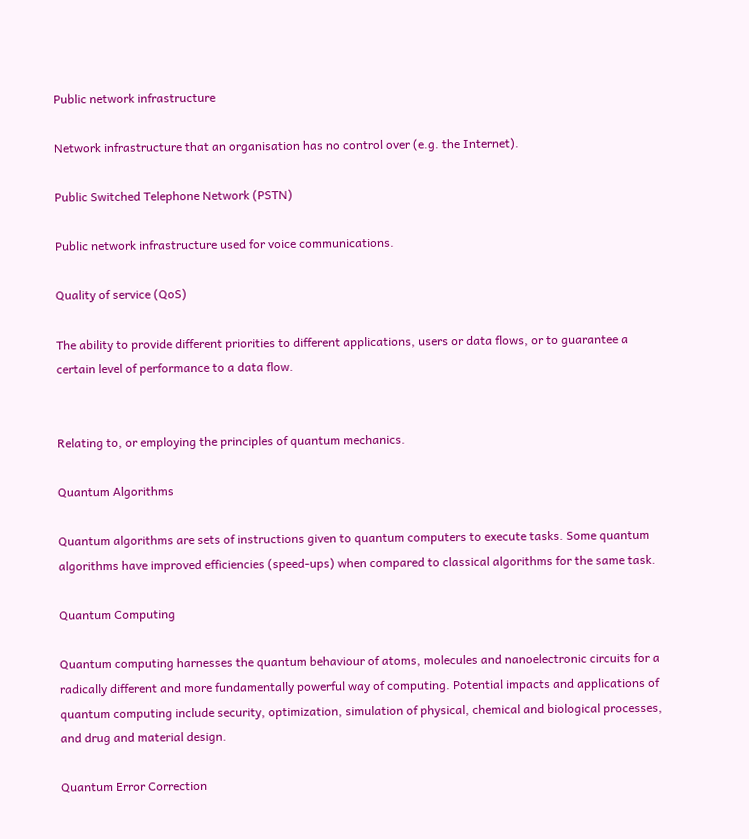Public network infrastructure

Network infrastructure that an organisation has no control over (e.g. the Internet).

Public Switched Telephone Network (PSTN)

Public network infrastructure used for voice communications.

Quality of service (QoS)

The ability to provide different priorities to different applications, users or data flows, or to guarantee a certain level of performance to a data flow.


Relating to, or employing the principles of quantum mechanics.

Quantum Algorithms

Quantum algorithms are sets of instructions given to quantum computers to execute tasks. Some quantum algorithms have improved efficiencies (speed-ups) when compared to classical algorithms for the same task.

Quantum Computing

Quantum computing harnesses the quantum behaviour of atoms, molecules and nanoelectronic circuits for a radically different and more fundamentally powerful way of computing. Potential impacts and applications of quantum computing include security, optimization, simulation of physical, chemical and biological processes, and drug and material design.

Quantum Error Correction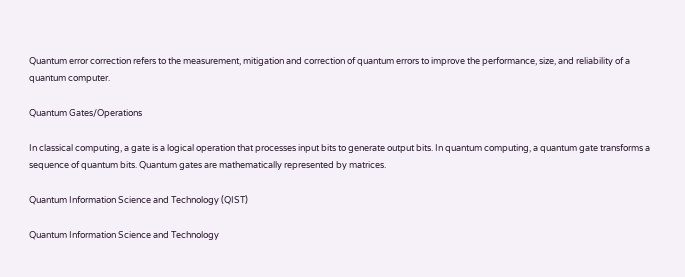Quantum error correction refers to the measurement, mitigation and correction of quantum errors to improve the performance, size, and reliability of a quantum computer.

Quantum Gates/Operations

In classical computing, a gate is a logical operation that processes input bits to generate output bits. In quantum computing, a quantum gate transforms a sequence of quantum bits. Quantum gates are mathematically represented by matrices.

Quantum Information Science and Technology (QIST)

Quantum Information Science and Technology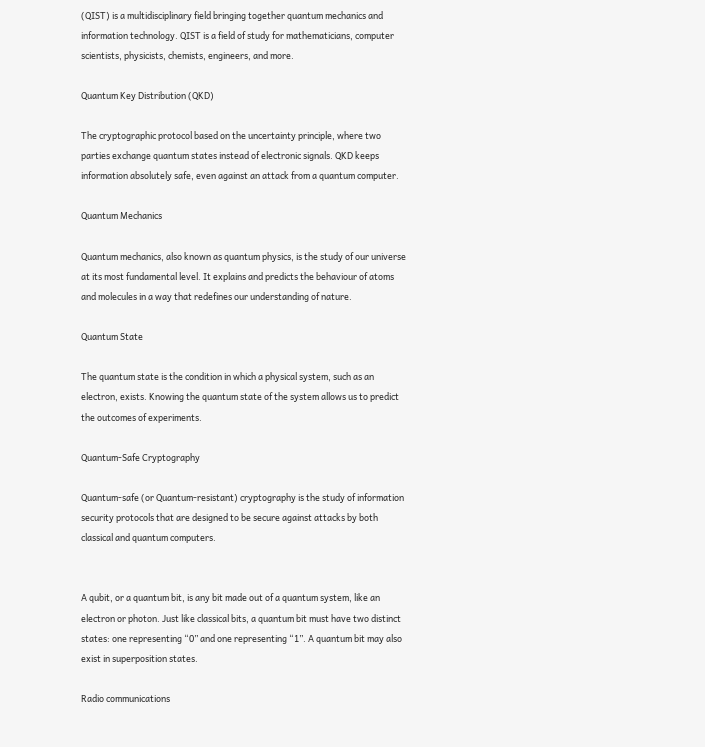(QIST) is a multidisciplinary field bringing together quantum mechanics and information technology. QIST is a field of study for mathematicians, computer scientists, physicists, chemists, engineers, and more.

Quantum Key Distribution (QKD)

The cryptographic protocol based on the uncertainty principle, where two parties exchange quantum states instead of electronic signals. QKD keeps information absolutely safe, even against an attack from a quantum computer.

Quantum Mechanics

Quantum mechanics, also known as quantum physics, is the study of our universe at its most fundamental level. It explains and predicts the behaviour of atoms and molecules in a way that redefines our understanding of nature.

Quantum State

The quantum state is the condition in which a physical system, such as an electron, exists. Knowing the quantum state of the system allows us to predict the outcomes of experiments.

Quantum-Safe Cryptography

Quantum-safe (or Quantum-resistant) cryptography is the study of information security protocols that are designed to be secure against attacks by both classical and quantum computers.


A qubit, or a quantum bit, is any bit made out of a quantum system, like an electron or photon. Just like classical bits, a quantum bit must have two distinct states: one representing “0” and one representing “1”. A quantum bit may also exist in superposition states.

Radio communications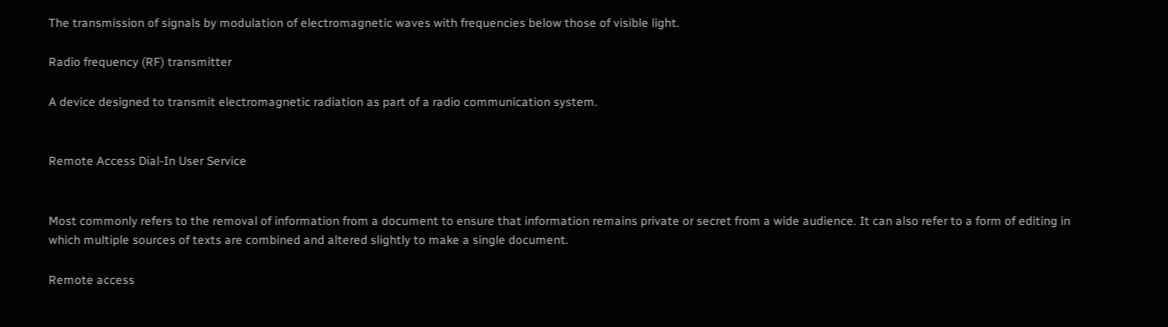The transmission of signals by modulation of electromagnetic waves with frequencies below those of visible light.

Radio frequency (RF) transmitter

A device designed to transmit electromagnetic radiation as part of a radio communication system.


Remote Access Dial-In User Service


Most commonly refers to the removal of information from a document to ensure that information remains private or secret from a wide audience. It can also refer to a form of editing in which multiple sources of texts are combined and altered slightly to make a single document.

Remote access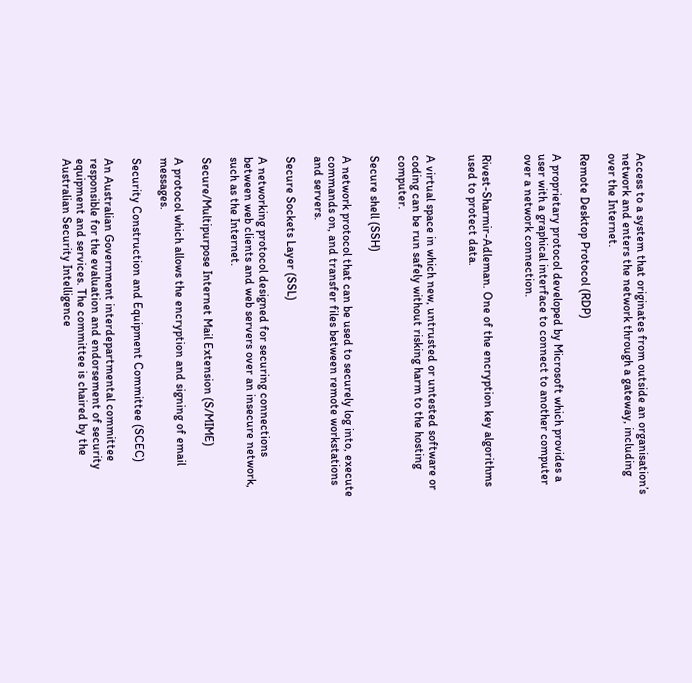Access to a system that originates from outside an organisation’s network and enters the network through a gateway, including over the Internet.

Remote Desktop Protocol (RDP)

A proprietary protocol developed by Microsoft which provides a user with a graphical interface to connect to another computer over a network connection.


Rivest-Sharmir-Adleman. One of the encryption key algorithms used to protect data.


A virtual space in which new, untrusted or untested software or coding can be run safely without risking harm to the hosting computer.

Secure shell (SSH)

A network protocol that can be used to securely log into, execute commands on, and transfer files between remote workstations and servers.

Secure Sockets Layer (SSL)

A networking protocol designed for securing connections between web clients and web servers over an insecure network, such as the Internet.

Secure/Multipurpose Internet Mail Extension (S/MIME)

A protocol which allows the encryption and signing of email messages.

Security Construction and Equipment Committee (SCEC)

An Australian Government interdepartmental committee responsible for the evaluation and endorsement of security equipment and services. The committee is chaired by the Australian Security Intelligence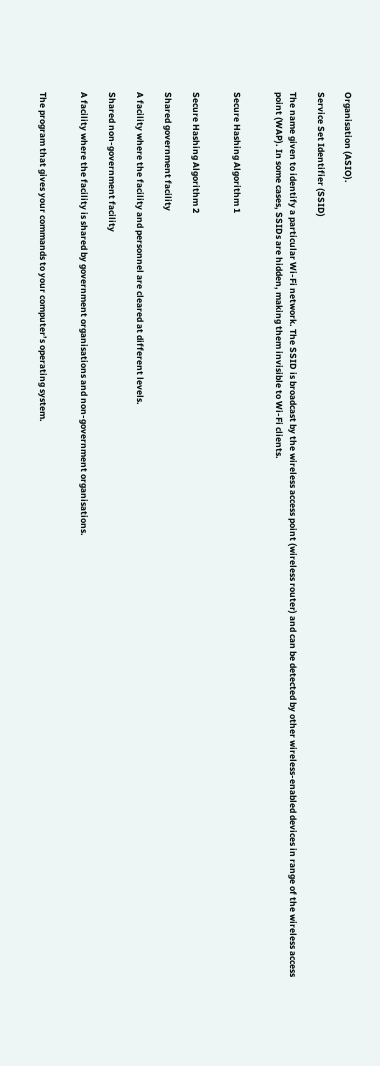Organisation (ASIO).

Service Set Identifier (SSID)

The name given to identify a particular Wi-Fi network. The SSID is broadcast by the wireless access point (wireless router) and can be detected by other wireless-enabled devices in range of the wireless access point (WAP). In some cases, SSIDs are hidden, making them invisible to Wi-Fi clients.


Secure Hashing Algorithm 1


Secure Hashing Algorithm 2

Shared government facility

A facility where the facility and personnel are cleared at different levels.

Shared non-government facility

A facility where the facility is shared by government organisations and non-government organisations.


The program that gives your commands to your computer’s operating system.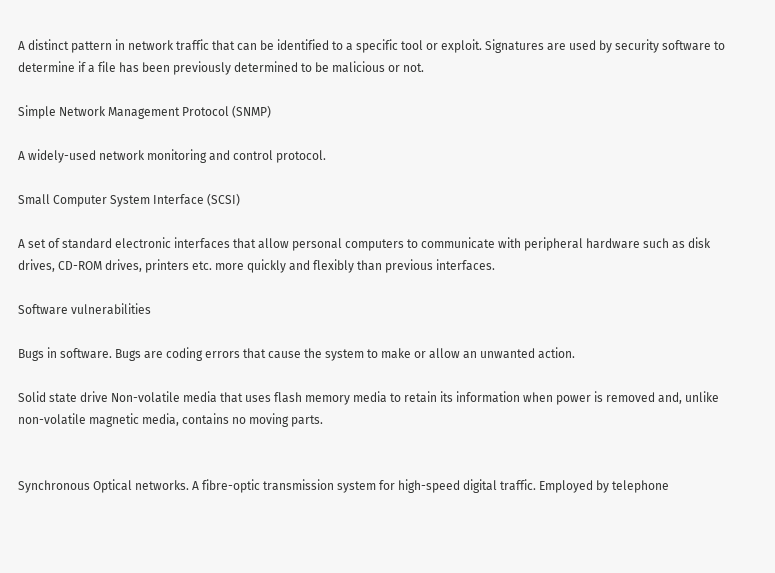A distinct pattern in network traffic that can be identified to a specific tool or exploit. Signatures are used by security software to determine if a file has been previously determined to be malicious or not.

Simple Network Management Protocol (SNMP)

A widely-used network monitoring and control protocol.

Small Computer System Interface (SCSI)

A set of standard electronic interfaces that allow personal computers to communicate with peripheral hardware such as disk drives, CD-ROM drives, printers etc. more quickly and flexibly than previous interfaces.

Software vulnerabilities

Bugs in software. Bugs are coding errors that cause the system to make or allow an unwanted action.

Solid state drive Non-volatile media that uses flash memory media to retain its information when power is removed and, unlike non-volatile magnetic media, contains no moving parts.


Synchronous Optical networks. A fibre-optic transmission system for high-speed digital traffic. Employed by telephone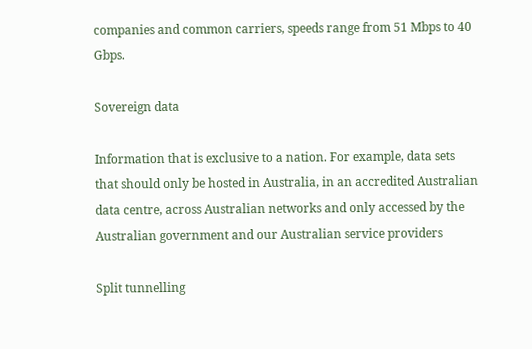companies and common carriers, speeds range from 51 Mbps to 40 Gbps.

Sovereign data

Information that is exclusive to a nation. For example, data sets that should only be hosted in Australia, in an accredited Australian data centre, across Australian networks and only accessed by the Australian government and our Australian service providers

Split tunnelling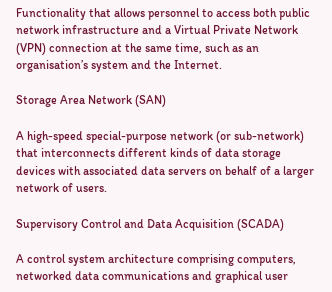Functionality that allows personnel to access both public network infrastructure and a Virtual Private Network (VPN) connection at the same time, such as an organisation’s system and the Internet.

Storage Area Network (SAN)

A high-speed special-purpose network (or sub-network) that interconnects different kinds of data storage devices with associated data servers on behalf of a larger network of users.

Supervisory Control and Data Acquisition (SCADA)

A control system architecture comprising computers, networked data communications and graphical user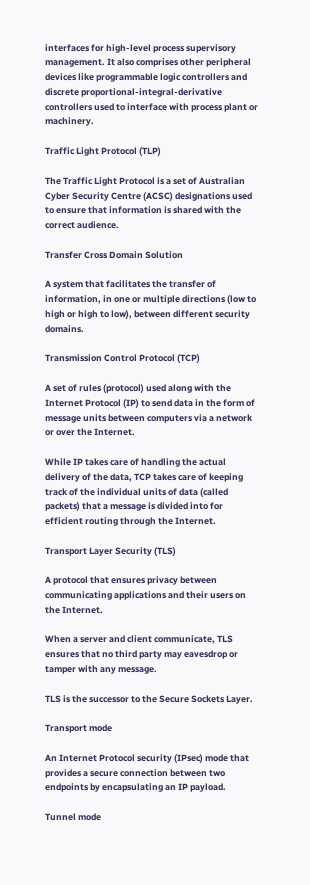interfaces for high-level process supervisory management. It also comprises other peripheral devices like programmable logic controllers and discrete proportional-integral-derivative controllers used to interface with process plant or machinery.

Traffic Light Protocol (TLP)

The Traffic Light Protocol is a set of Australian Cyber Security Centre (ACSC) designations used to ensure that information is shared with the correct audience.

Transfer Cross Domain Solution

A system that facilitates the transfer of information, in one or multiple directions (low to high or high to low), between different security domains.

Transmission Control Protocol (TCP)

A set of rules (protocol) used along with the Internet Protocol (IP) to send data in the form of message units between computers via a network or over the Internet.

While IP takes care of handling the actual delivery of the data, TCP takes care of keeping track of the individual units of data (called packets) that a message is divided into for efficient routing through the Internet.

Transport Layer Security (TLS)

A protocol that ensures privacy between communicating applications and their users on the Internet.

When a server and client communicate, TLS ensures that no third party may eavesdrop or tamper with any message.

TLS is the successor to the Secure Sockets Layer.

Transport mode

An Internet Protocol security (IPsec) mode that provides a secure connection between two endpoints by encapsulating an IP payload.

Tunnel mode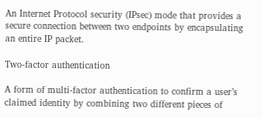An Internet Protocol security (IPsec) mode that provides a secure connection between two endpoints by encapsulating an entire IP packet.

Two-factor authentication

A form of multi-factor authentication to confirm a user’s claimed identity by combining two different pieces of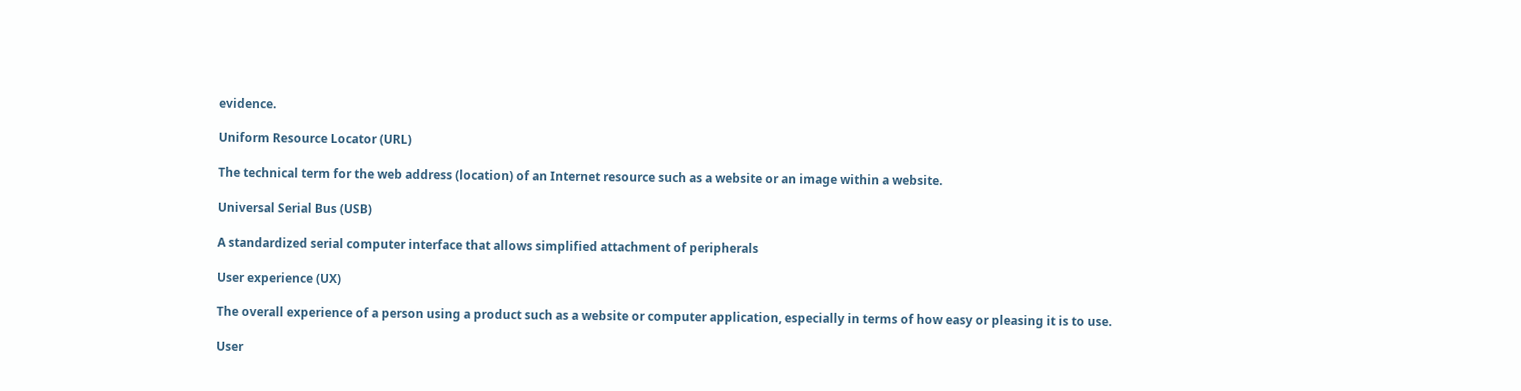evidence.

Uniform Resource Locator (URL)

The technical term for the web address (location) of an Internet resource such as a website or an image within a website.

Universal Serial Bus (USB)

A standardized serial computer interface that allows simplified attachment of peripherals

User experience (UX)

The overall experience of a person using a product such as a website or computer application, especially in terms of how easy or pleasing it is to use.

User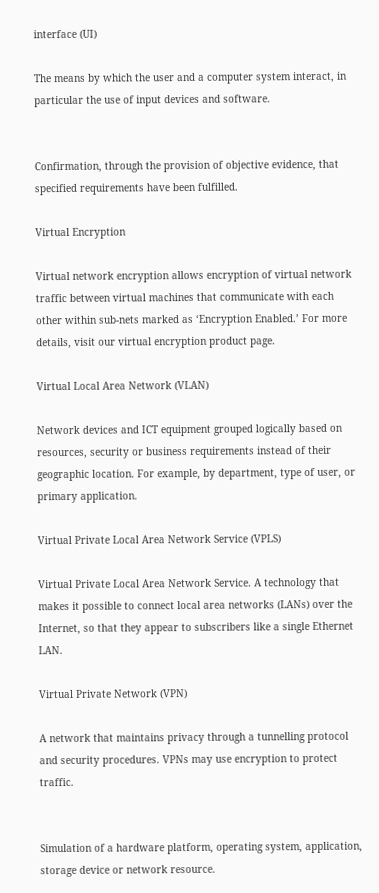interface (UI)

The means by which the user and a computer system interact, in particular the use of input devices and software.


Confirmation, through the provision of objective evidence, that specified requirements have been fulfilled.

Virtual Encryption

Virtual network encryption allows encryption of virtual network traffic between virtual machines that communicate with each other within sub-nets marked as ‘Encryption Enabled.’ For more details, visit our virtual encryption product page.

Virtual Local Area Network (VLAN)

Network devices and ICT equipment grouped logically based on resources, security or business requirements instead of their geographic location. For example, by department, type of user, or primary application.

Virtual Private Local Area Network Service (VPLS)

Virtual Private Local Area Network Service. A technology that makes it possible to connect local area networks (LANs) over the Internet, so that they appear to subscribers like a single Ethernet LAN.

Virtual Private Network (VPN)

A network that maintains privacy through a tunnelling protocol and security procedures. VPNs may use encryption to protect traffic.


Simulation of a hardware platform, operating system, application, storage device or network resource.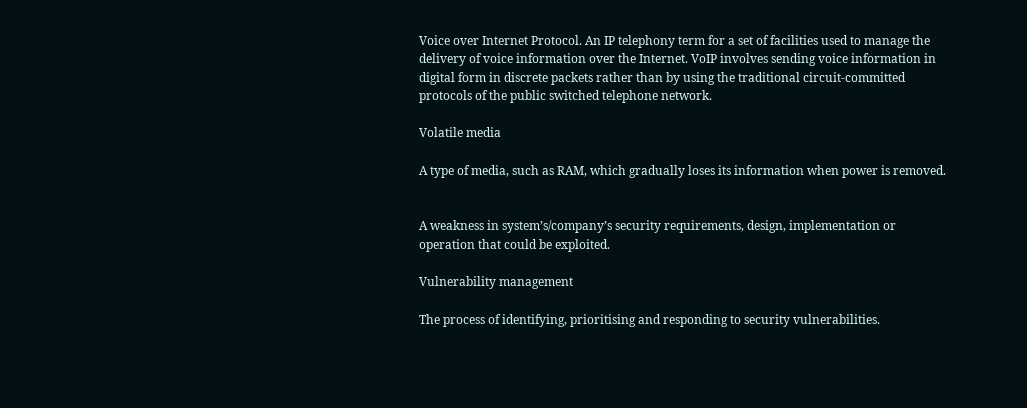Voice over Internet Protocol. An IP telephony term for a set of facilities used to manage the delivery of voice information over the Internet. VoIP involves sending voice information in digital form in discrete packets rather than by using the traditional circuit-committed protocols of the public switched telephone network.

Volatile media

A type of media, such as RAM, which gradually loses its information when power is removed.


A weakness in system’s/company’s security requirements, design, implementation or operation that could be exploited.

Vulnerability management

The process of identifying, prioritising and responding to security vulnerabilities.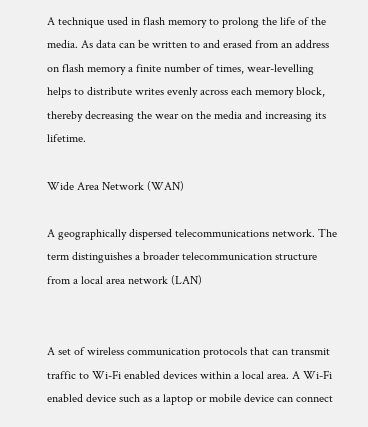A technique used in flash memory to prolong the life of the media. As data can be written to and erased from an address on flash memory a finite number of times, wear-levelling helps to distribute writes evenly across each memory block, thereby decreasing the wear on the media and increasing its lifetime.

Wide Area Network (WAN)

A geographically dispersed telecommunications network. The term distinguishes a broader telecommunication structure from a local area network (LAN)


A set of wireless communication protocols that can transmit traffic to Wi-Fi enabled devices within a local area. A Wi-Fi enabled device such as a laptop or mobile device can connect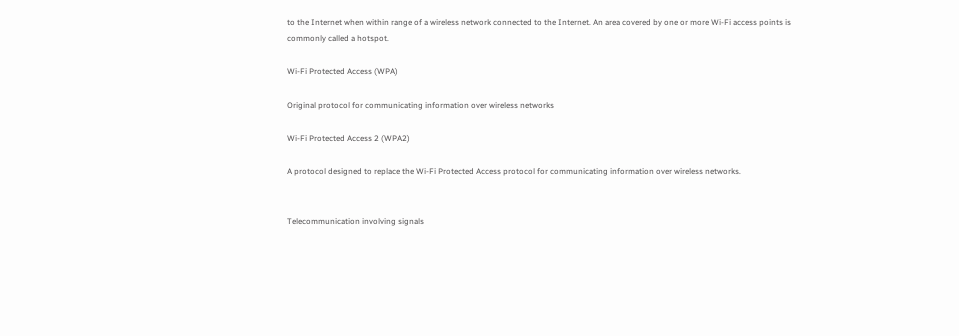to the Internet when within range of a wireless network connected to the Internet. An area covered by one or more Wi-Fi access points is commonly called a hotspot.

Wi-Fi Protected Access (WPA)

Original protocol for communicating information over wireless networks

Wi-Fi Protected Access 2 (WPA2)

A protocol designed to replace the Wi-Fi Protected Access protocol for communicating information over wireless networks.


Telecommunication involving signals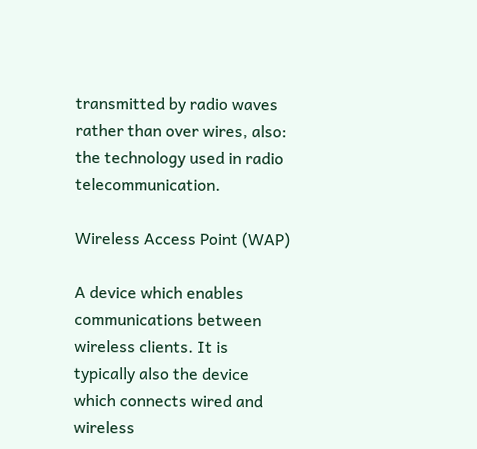transmitted by radio waves rather than over wires, also: the technology used in radio telecommunication.

Wireless Access Point (WAP)

A device which enables communications between wireless clients. It is typically also the device which connects wired and wireless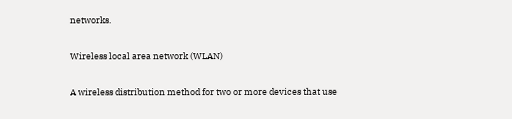networks.

Wireless local area network (WLAN)

A wireless distribution method for two or more devices that use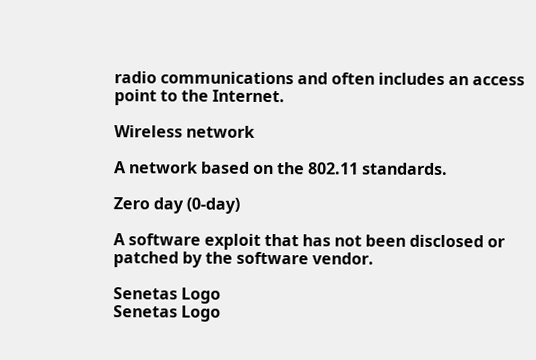radio communications and often includes an access point to the Internet.

Wireless network

A network based on the 802.11 standards.

Zero day (0-day)

A software exploit that has not been disclosed or patched by the software vendor.

Senetas Logo
Senetas Logo